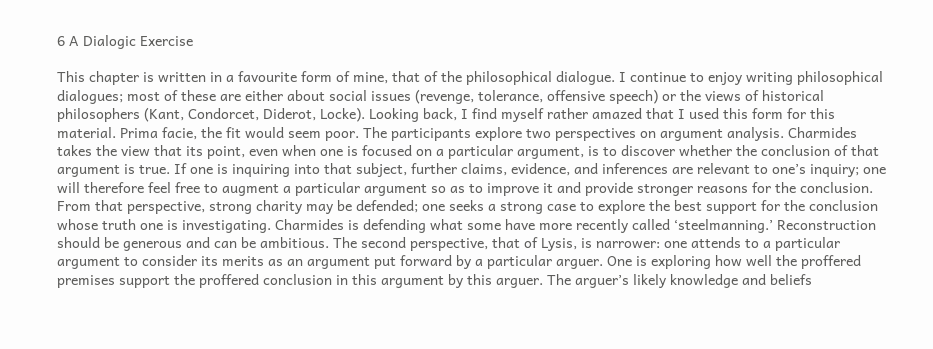6 A Dialogic Exercise

This chapter is written in a favourite form of mine, that of the philosophical dialogue. I continue to enjoy writing philosophical dialogues; most of these are either about social issues (revenge, tolerance, offensive speech) or the views of historical philosophers (Kant, Condorcet, Diderot, Locke). Looking back, I find myself rather amazed that I used this form for this material. Prima facie, the fit would seem poor. The participants explore two perspectives on argument analysis. Charmides takes the view that its point, even when one is focused on a particular argument, is to discover whether the conclusion of that argument is true. If one is inquiring into that subject, further claims, evidence, and inferences are relevant to one’s inquiry; one will therefore feel free to augment a particular argument so as to improve it and provide stronger reasons for the conclusion. From that perspective, strong charity may be defended; one seeks a strong case to explore the best support for the conclusion whose truth one is investigating. Charmides is defending what some have more recently called ‘steelmanning.’ Reconstruction should be generous and can be ambitious. The second perspective, that of Lysis, is narrower: one attends to a particular argument to consider its merits as an argument put forward by a particular arguer. One is exploring how well the proffered premises support the proffered conclusion in this argument by this arguer. The arguer’s likely knowledge and beliefs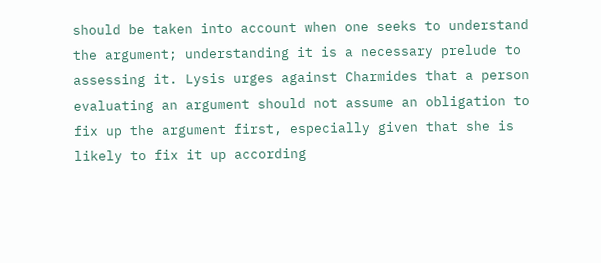should be taken into account when one seeks to understand the argument; understanding it is a necessary prelude to assessing it. Lysis urges against Charmides that a person evaluating an argument should not assume an obligation to fix up the argument first, especially given that she is likely to fix it up according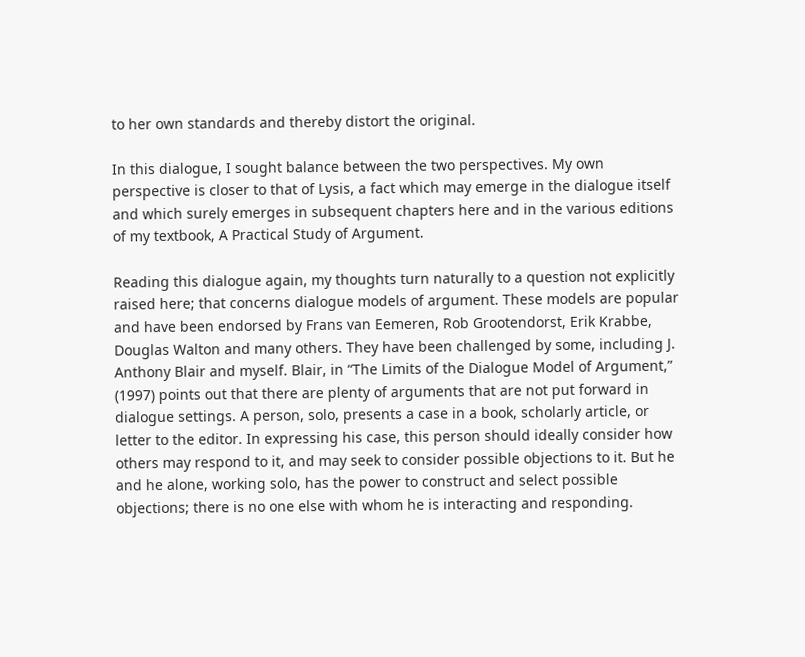to her own standards and thereby distort the original.

In this dialogue, I sought balance between the two perspectives. My own perspective is closer to that of Lysis, a fact which may emerge in the dialogue itself and which surely emerges in subsequent chapters here and in the various editions of my textbook, A Practical Study of Argument.

Reading this dialogue again, my thoughts turn naturally to a question not explicitly raised here; that concerns dialogue models of argument. These models are popular and have been endorsed by Frans van Eemeren, Rob Grootendorst, Erik Krabbe, Douglas Walton and many others. They have been challenged by some, including J. Anthony Blair and myself. Blair, in “The Limits of the Dialogue Model of Argument,” (1997) points out that there are plenty of arguments that are not put forward in dialogue settings. A person, solo, presents a case in a book, scholarly article, or letter to the editor. In expressing his case, this person should ideally consider how others may respond to it, and may seek to consider possible objections to it. But he and he alone, working solo, has the power to construct and select possible objections; there is no one else with whom he is interacting and responding.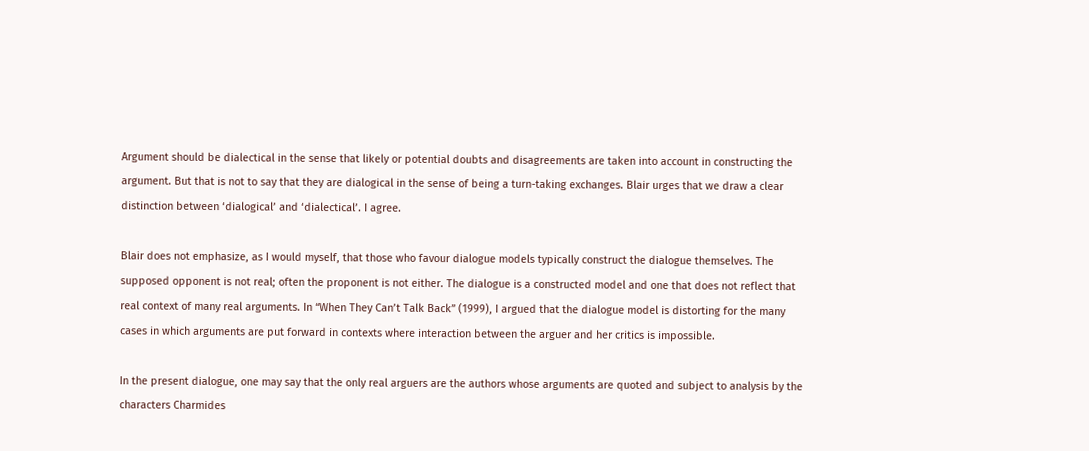Argument should be dialectical in the sense that likely or potential doubts and disagreements are taken into account in constructing the argument. But that is not to say that they are dialogical in the sense of being a turn-taking exchanges. Blair urges that we draw a clear distinction between ‘dialogical’ and ‘dialectical’. I agree.

Blair does not emphasize, as I would myself, that those who favour dialogue models typically construct the dialogue themselves. The supposed opponent is not real; often the proponent is not either. The dialogue is a constructed model and one that does not reflect that real context of many real arguments. In “When They Can’t Talk Back” (1999), I argued that the dialogue model is distorting for the many cases in which arguments are put forward in contexts where interaction between the arguer and her critics is impossible.

In the present dialogue, one may say that the only real arguers are the authors whose arguments are quoted and subject to analysis by the characters Charmides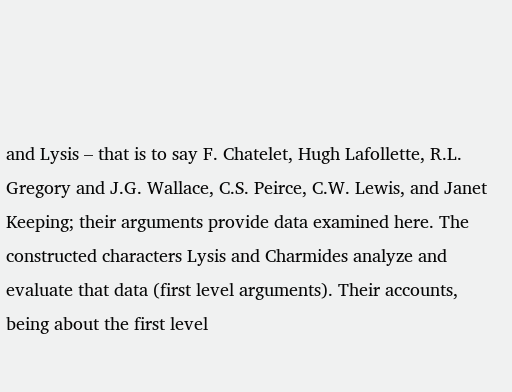and Lysis – that is to say F. Chatelet, Hugh Lafollette, R.L. Gregory and J.G. Wallace, C.S. Peirce, C.W. Lewis, and Janet Keeping; their arguments provide data examined here. The constructed characters Lysis and Charmides analyze and evaluate that data (first level arguments). Their accounts, being about the first level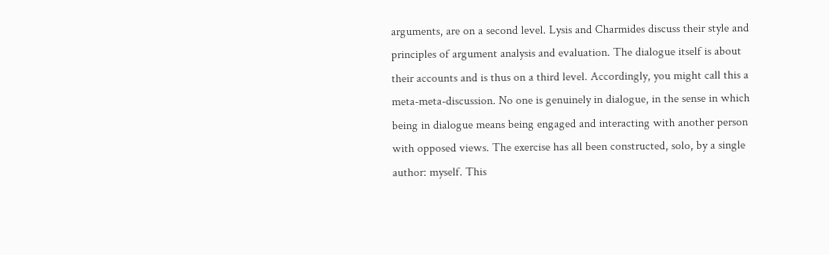arguments, are on a second level. Lysis and Charmides discuss their style and principles of argument analysis and evaluation. The dialogue itself is about their accounts and is thus on a third level. Accordingly, you might call this a meta-meta-discussion. No one is genuinely in dialogue, in the sense in which being in dialogue means being engaged and interacting with another person with opposed views. The exercise has all been constructed, solo, by a single author: myself. This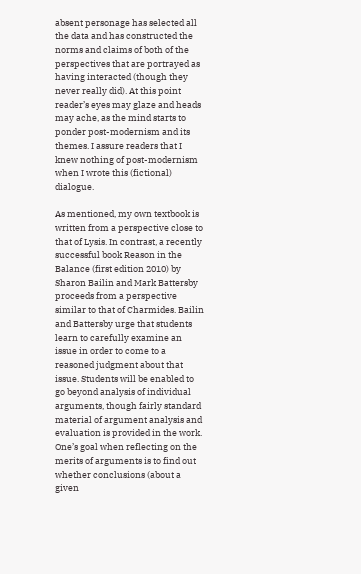absent personage has selected all the data and has constructed the norms and claims of both of the perspectives that are portrayed as having interacted (though they never really did). At this point reader’s eyes may glaze and heads may ache, as the mind starts to ponder post-modernism and its themes. I assure readers that I knew nothing of post-modernism when I wrote this (fictional) dialogue.

As mentioned, my own textbook is written from a perspective close to that of Lysis. In contrast, a recently successful book Reason in the Balance (first edition 2010) by Sharon Bailin and Mark Battersby proceeds from a perspective similar to that of Charmides. Bailin and Battersby urge that students learn to carefully examine an issue in order to come to a reasoned judgment about that issue. Students will be enabled to go beyond analysis of individual arguments, though fairly standard material of argument analysis and evaluation is provided in the work. One’s goal when reflecting on the merits of arguments is to find out whether conclusions (about a given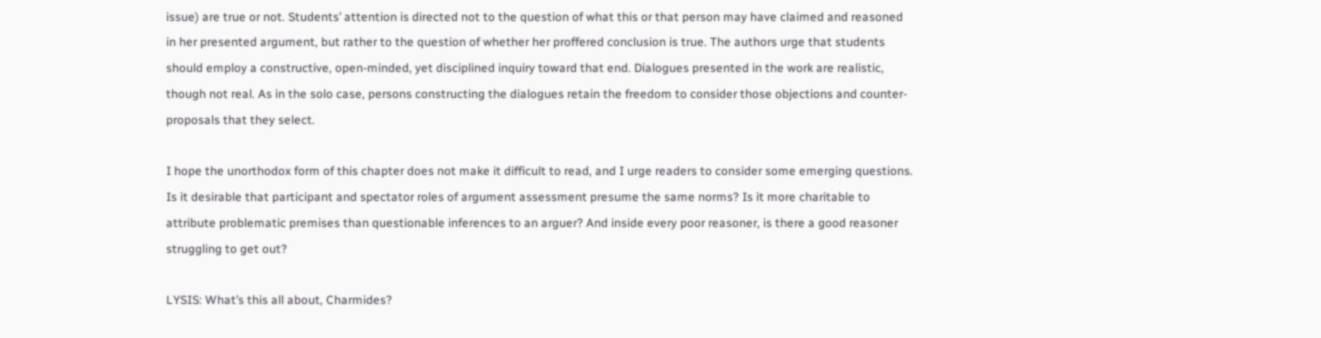issue) are true or not. Students’ attention is directed not to the question of what this or that person may have claimed and reasoned in her presented argument, but rather to the question of whether her proffered conclusion is true. The authors urge that students should employ a constructive, open-minded, yet disciplined inquiry toward that end. Dialogues presented in the work are realistic, though not real. As in the solo case, persons constructing the dialogues retain the freedom to consider those objections and counter-proposals that they select.

I hope the unorthodox form of this chapter does not make it difficult to read, and I urge readers to consider some emerging questions. Is it desirable that participant and spectator roles of argument assessment presume the same norms? Is it more charitable to attribute problematic premises than questionable inferences to an arguer? And inside every poor reasoner, is there a good reasoner struggling to get out?

LYSIS: What’s this all about, Charmides?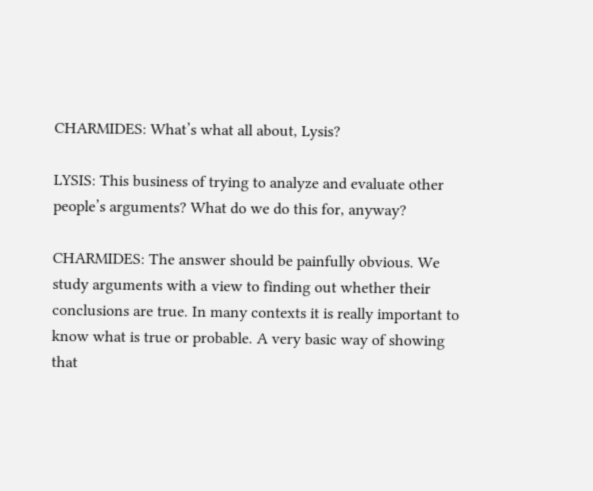CHARMIDES: What’s what all about, Lysis?

LYSIS: This business of trying to analyze and evaluate other people’s arguments? What do we do this for, anyway?

CHARMIDES: The answer should be painfully obvious. We study arguments with a view to finding out whether their conclusions are true. In many contexts it is really important to know what is true or probable. A very basic way of showing that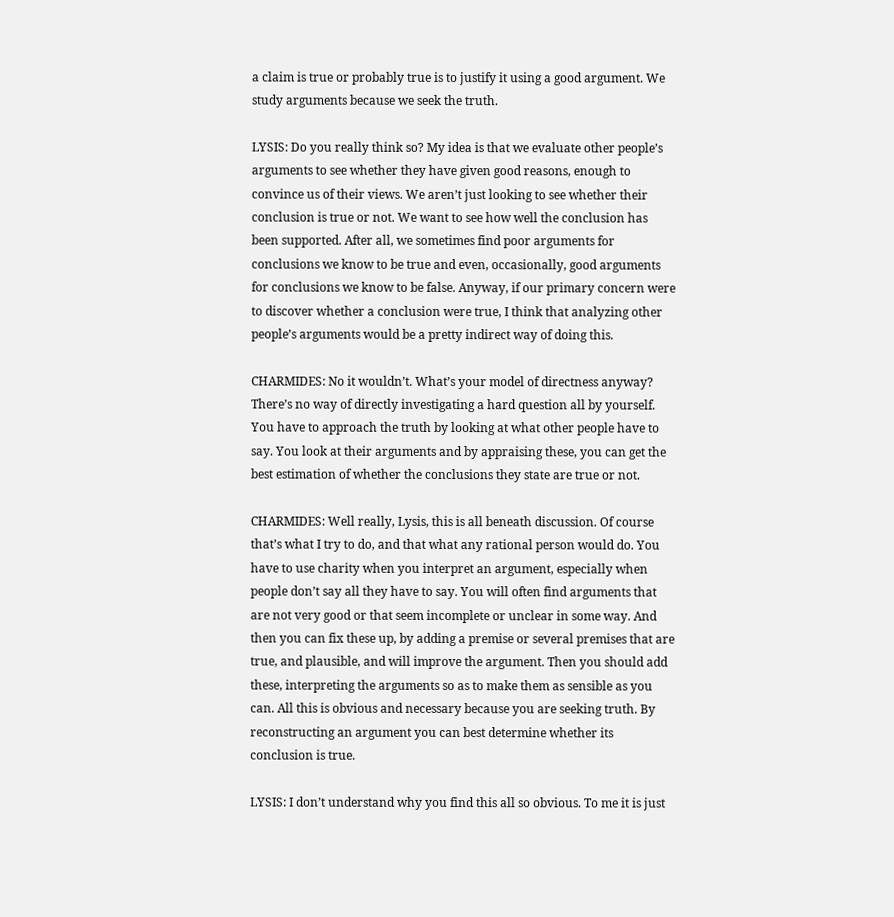a claim is true or probably true is to justify it using a good argument. We study arguments because we seek the truth.

LYSIS: Do you really think so? My idea is that we evaluate other people’s arguments to see whether they have given good reasons, enough to convince us of their views. We aren’t just looking to see whether their conclusion is true or not. We want to see how well the conclusion has been supported. After all, we sometimes find poor arguments for conclusions we know to be true and even, occasionally, good arguments for conclusions we know to be false. Anyway, if our primary concern were to discover whether a conclusion were true, I think that analyzing other people’s arguments would be a pretty indirect way of doing this.

CHARMIDES: No it wouldn’t. What’s your model of directness anyway? There’s no way of directly investigating a hard question all by yourself. You have to approach the truth by looking at what other people have to say. You look at their arguments and by appraising these, you can get the best estimation of whether the conclusions they state are true or not.

CHARMIDES: Well really, Lysis, this is all beneath discussion. Of course that’s what I try to do, and that what any rational person would do. You have to use charity when you interpret an argument, especially when people don’t say all they have to say. You will often find arguments that are not very good or that seem incomplete or unclear in some way. And then you can fix these up, by adding a premise or several premises that are true, and plausible, and will improve the argument. Then you should add these, interpreting the arguments so as to make them as sensible as you can. All this is obvious and necessary because you are seeking truth. By reconstructing an argument you can best determine whether its conclusion is true.

LYSIS: I don’t understand why you find this all so obvious. To me it is just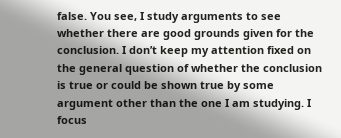false. You see, I study arguments to see whether there are good grounds given for the conclusion. I don’t keep my attention fixed on the general question of whether the conclusion is true or could be shown true by some argument other than the one I am studying. I focus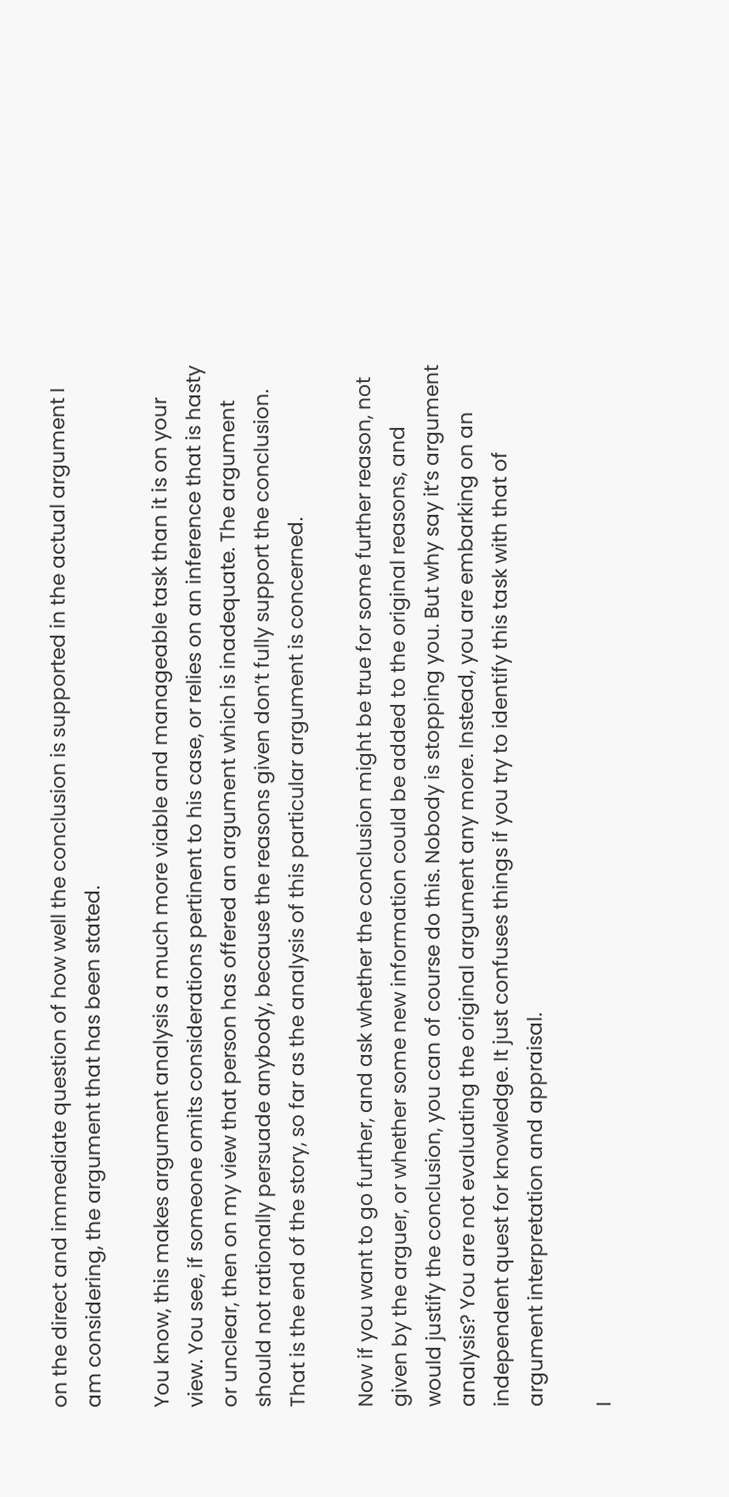on the direct and immediate question of how well the conclusion is supported in the actual argument I am considering, the argument that has been stated.

You know, this makes argument analysis a much more viable and manageable task than it is on your view. You see, if someone omits considerations pertinent to his case, or relies on an inference that is hasty or unclear, then on my view that person has offered an argument which is inadequate. The argument should not rationally persuade anybody, because the reasons given don’t fully support the conclusion. That is the end of the story, so far as the analysis of this particular argument is concerned.

Now if you want to go further, and ask whether the conclusion might be true for some further reason, not given by the arguer, or whether some new information could be added to the original reasons, and would justify the conclusion, you can of course do this. Nobody is stopping you. But why say it’s argument analysis? You are not evaluating the original argument any more. Instead, you are embarking on an independent quest for knowledge. It just confuses things if you try to identify this task with that of argument interpretation and appraisal.

I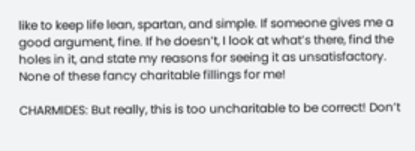like to keep life lean, spartan, and simple. If someone gives me a good argument, fine. If he doesn’t, I look at what’s there, find the holes in it, and state my reasons for seeing it as unsatisfactory. None of these fancy charitable fillings for me!

CHARMIDES: But really, this is too uncharitable to be correct! Don’t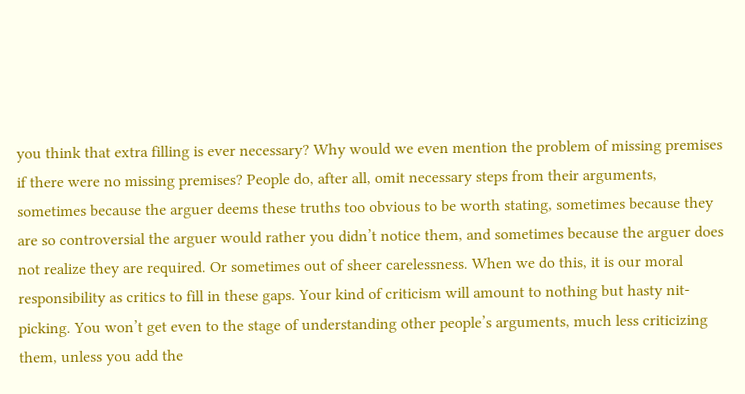you think that extra filling is ever necessary? Why would we even mention the problem of missing premises if there were no missing premises? People do, after all, omit necessary steps from their arguments, sometimes because the arguer deems these truths too obvious to be worth stating, sometimes because they are so controversial the arguer would rather you didn’t notice them, and sometimes because the arguer does not realize they are required. Or sometimes out of sheer carelessness. When we do this, it is our moral responsibility as critics to fill in these gaps. Your kind of criticism will amount to nothing but hasty nit-picking. You won’t get even to the stage of understanding other people’s arguments, much less criticizing them, unless you add the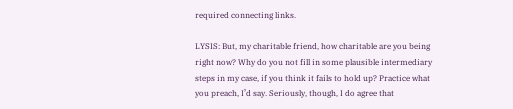required connecting links.

LYSIS: But, my charitable friend, how charitable are you being right now? Why do you not fill in some plausible intermediary steps in my case, if you think it fails to hold up? Practice what you preach, I’d say. Seriously, though, I do agree that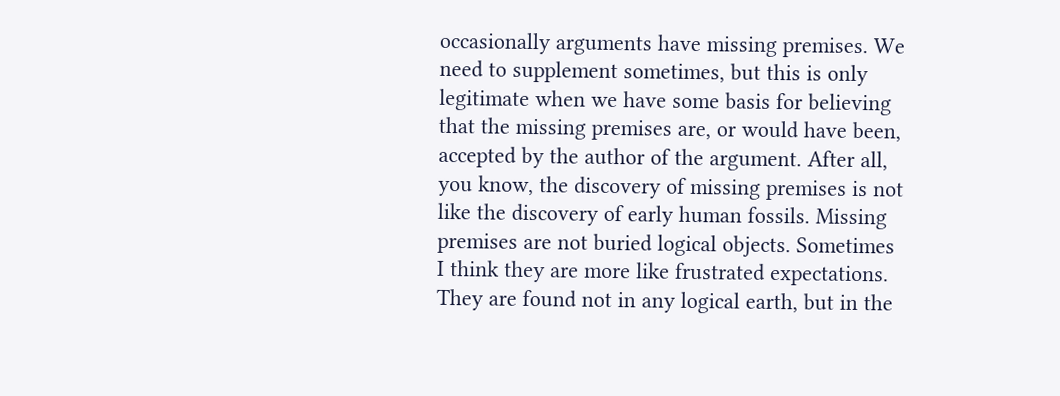occasionally arguments have missing premises. We need to supplement sometimes, but this is only legitimate when we have some basis for believing that the missing premises are, or would have been, accepted by the author of the argument. After all, you know, the discovery of missing premises is not like the discovery of early human fossils. Missing premises are not buried logical objects. Sometimes I think they are more like frustrated expectations. They are found not in any logical earth, but in the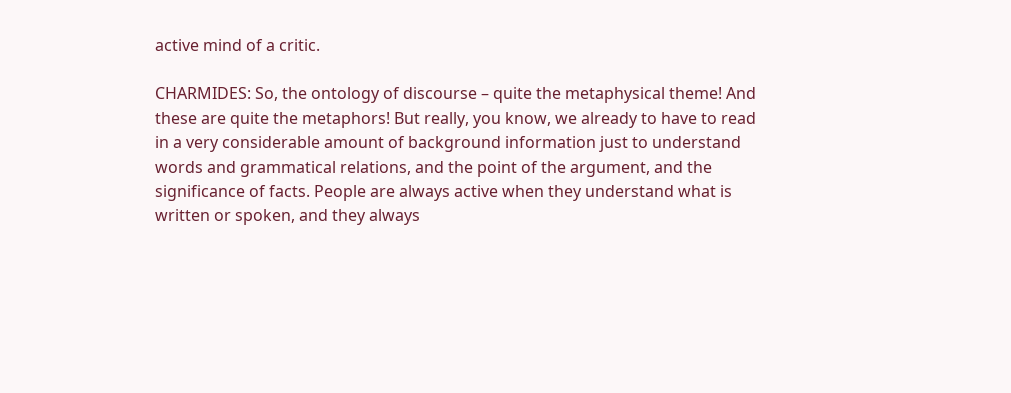active mind of a critic.

CHARMIDES: So, the ontology of discourse – quite the metaphysical theme! And these are quite the metaphors! But really, you know, we already to have to read in a very considerable amount of background information just to understand words and grammatical relations, and the point of the argument, and the significance of facts. People are always active when they understand what is written or spoken, and they always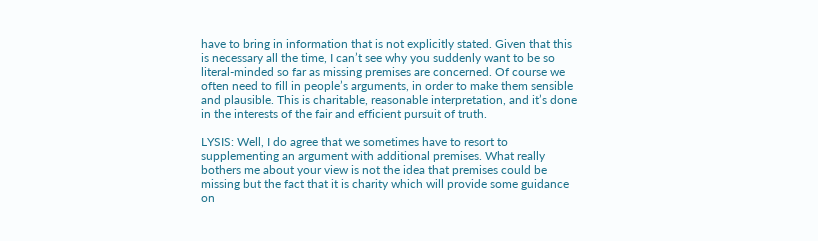have to bring in information that is not explicitly stated. Given that this is necessary all the time, I can’t see why you suddenly want to be so literal-minded so far as missing premises are concerned. Of course we often need to fill in people’s arguments, in order to make them sensible and plausible. This is charitable, reasonable interpretation, and it’s done in the interests of the fair and efficient pursuit of truth.

LYSIS: Well, I do agree that we sometimes have to resort to supplementing an argument with additional premises. What really bothers me about your view is not the idea that premises could be missing but the fact that it is charity which will provide some guidance on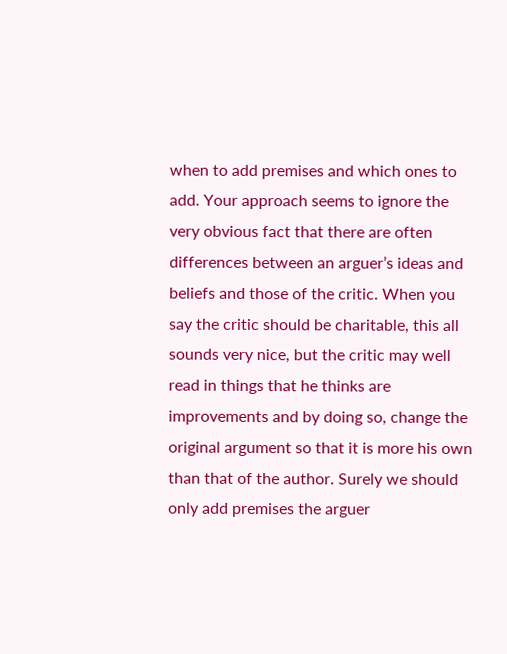when to add premises and which ones to add. Your approach seems to ignore the very obvious fact that there are often differences between an arguer’s ideas and beliefs and those of the critic. When you say the critic should be charitable, this all sounds very nice, but the critic may well read in things that he thinks are improvements and by doing so, change the original argument so that it is more his own than that of the author. Surely we should only add premises the arguer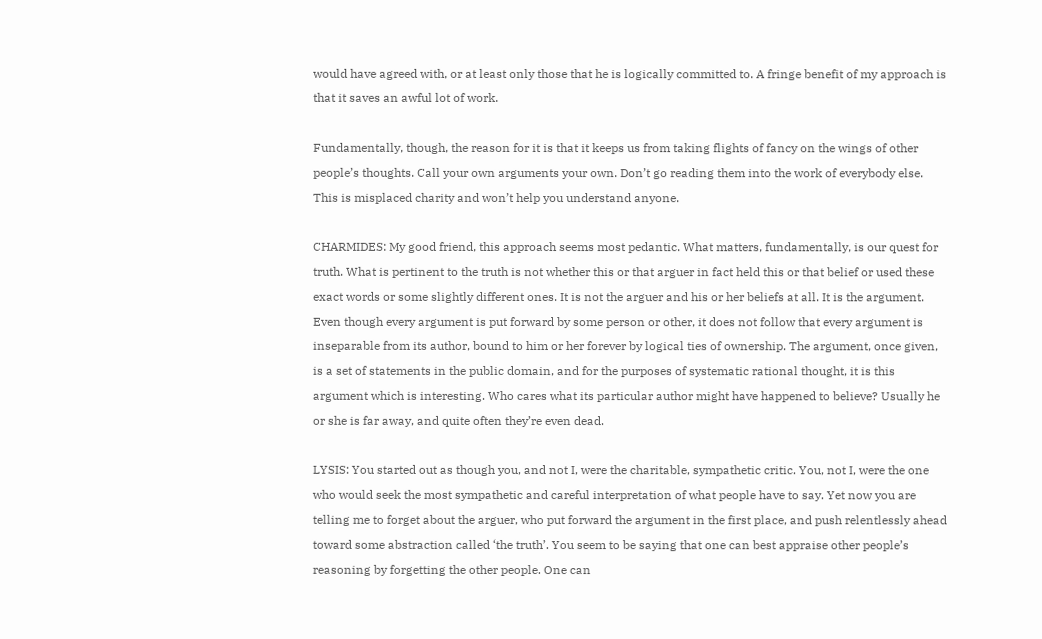would have agreed with, or at least only those that he is logically committed to. A fringe benefit of my approach is that it saves an awful lot of work.

Fundamentally, though, the reason for it is that it keeps us from taking flights of fancy on the wings of other people’s thoughts. Call your own arguments your own. Don’t go reading them into the work of everybody else. This is misplaced charity and won’t help you understand anyone.

CHARMIDES: My good friend, this approach seems most pedantic. What matters, fundamentally, is our quest for truth. What is pertinent to the truth is not whether this or that arguer in fact held this or that belief or used these exact words or some slightly different ones. It is not the arguer and his or her beliefs at all. It is the argument. Even though every argument is put forward by some person or other, it does not follow that every argument is inseparable from its author, bound to him or her forever by logical ties of ownership. The argument, once given, is a set of statements in the public domain, and for the purposes of systematic rational thought, it is this argument which is interesting. Who cares what its particular author might have happened to believe? Usually he or she is far away, and quite often they’re even dead.

LYSIS: You started out as though you, and not I, were the charitable, sympathetic critic. You, not I, were the one who would seek the most sympathetic and careful interpretation of what people have to say. Yet now you are telling me to forget about the arguer, who put forward the argument in the first place, and push relentlessly ahead toward some abstraction called ‘the truth’. You seem to be saying that one can best appraise other people’s reasoning by forgetting the other people. One can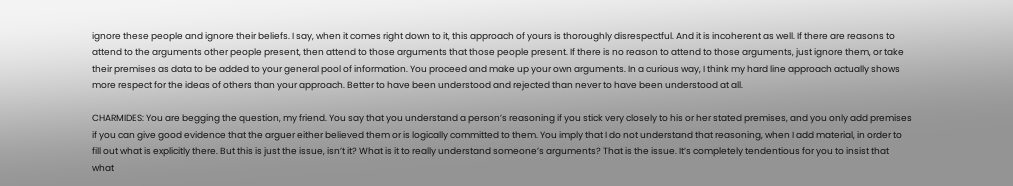ignore these people and ignore their beliefs. I say, when it comes right down to it, this approach of yours is thoroughly disrespectful. And it is incoherent as well. If there are reasons to attend to the arguments other people present, then attend to those arguments that those people present. If there is no reason to attend to those arguments, just ignore them, or take their premises as data to be added to your general pool of information. You proceed and make up your own arguments. In a curious way, I think my hard line approach actually shows more respect for the ideas of others than your approach. Better to have been understood and rejected than never to have been understood at all.

CHARMIDES: You are begging the question, my friend. You say that you understand a person’s reasoning if you stick very closely to his or her stated premises, and you only add premises if you can give good evidence that the arguer either believed them or is logically committed to them. You imply that I do not understand that reasoning, when I add material, in order to fill out what is explicitly there. But this is just the issue, isn’t it? What is it to really understand someone’s arguments? That is the issue. It’s completely tendentious for you to insist that what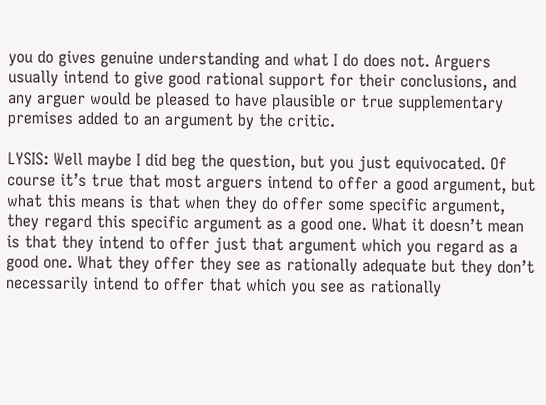you do gives genuine understanding and what I do does not. Arguers usually intend to give good rational support for their conclusions, and any arguer would be pleased to have plausible or true supplementary premises added to an argument by the critic.

LYSIS: Well maybe I did beg the question, but you just equivocated. Of course it’s true that most arguers intend to offer a good argument, but what this means is that when they do offer some specific argument, they regard this specific argument as a good one. What it doesn’t mean is that they intend to offer just that argument which you regard as a good one. What they offer they see as rationally adequate but they don’t necessarily intend to offer that which you see as rationally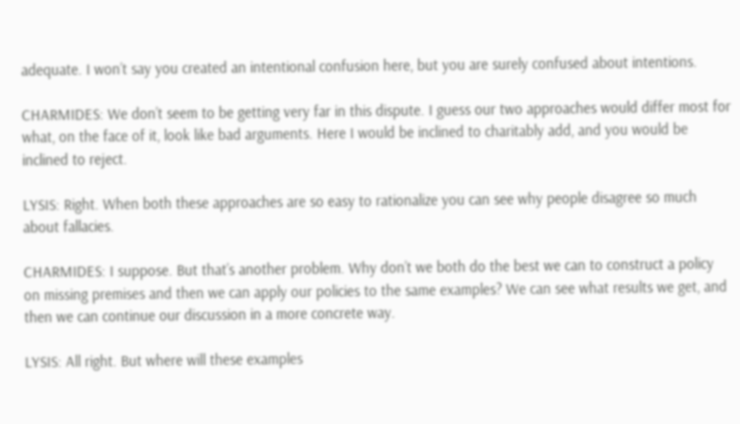adequate. I won’t say you created an intentional confusion here, but you are surely confused about intentions.

CHARMIDES: We don’t seem to be getting very far in this dispute. I guess our two approaches would differ most for what, on the face of it, look like bad arguments. Here I would be inclined to charitably add, and you would be inclined to reject.

LYSIS: Right. When both these approaches are so easy to rationalize you can see why people disagree so much about fallacies.

CHARMIDES: I suppose. But that’s another problem. Why don’t we both do the best we can to construct a policy on missing premises and then we can apply our policies to the same examples? We can see what results we get, and then we can continue our discussion in a more concrete way.

LYSIS: All right. But where will these examples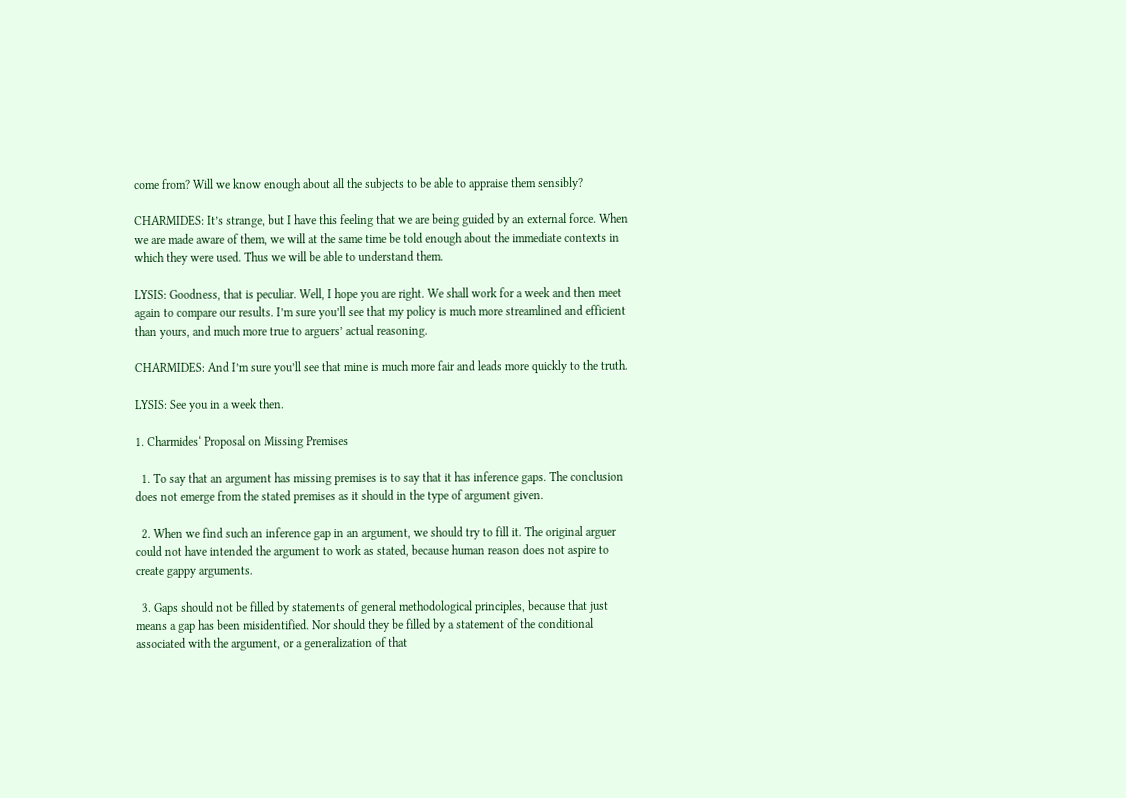come from? Will we know enough about all the subjects to be able to appraise them sensibly?

CHARMIDES: It’s strange, but I have this feeling that we are being guided by an external force. When we are made aware of them, we will at the same time be told enough about the immediate contexts in which they were used. Thus we will be able to understand them.

LYSIS: Goodness, that is peculiar. Well, I hope you are right. We shall work for a week and then meet again to compare our results. I’m sure you’ll see that my policy is much more streamlined and efficient than yours, and much more true to arguers’ actual reasoning.

CHARMIDES: And I’m sure you’ll see that mine is much more fair and leads more quickly to the truth.

LYSIS: See you in a week then.

1. Charmides‘ Proposal on Missing Premises

  1. To say that an argument has missing premises is to say that it has inference gaps. The conclusion does not emerge from the stated premises as it should in the type of argument given.

  2. When we find such an inference gap in an argument, we should try to fill it. The original arguer could not have intended the argument to work as stated, because human reason does not aspire to create gappy arguments.

  3. Gaps should not be filled by statements of general methodological principles, because that just means a gap has been misidentified. Nor should they be filled by a statement of the conditional associated with the argument, or a generalization of that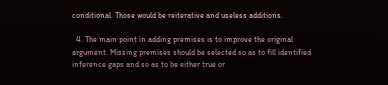conditional. Those would be reiterative and useless additions.

  4. The main point in adding premises is to improve the original argument. Missing premises should be selected so as to fill identified inference gaps and so as to be either true or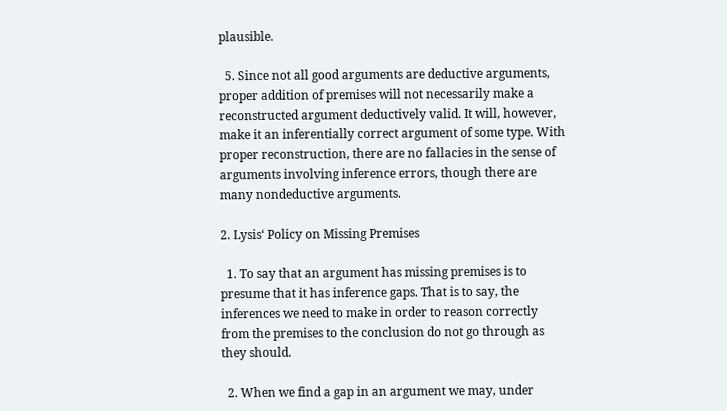plausible.

  5. Since not all good arguments are deductive arguments, proper addition of premises will not necessarily make a reconstructed argument deductively valid. It will, however, make it an inferentially correct argument of some type. With proper reconstruction, there are no fallacies in the sense of arguments involving inference errors, though there are many nondeductive arguments.

2. Lysis‘ Policy on Missing Premises

  1. To say that an argument has missing premises is to presume that it has inference gaps. That is to say, the inferences we need to make in order to reason correctly from the premises to the conclusion do not go through as they should.

  2. When we find a gap in an argument we may, under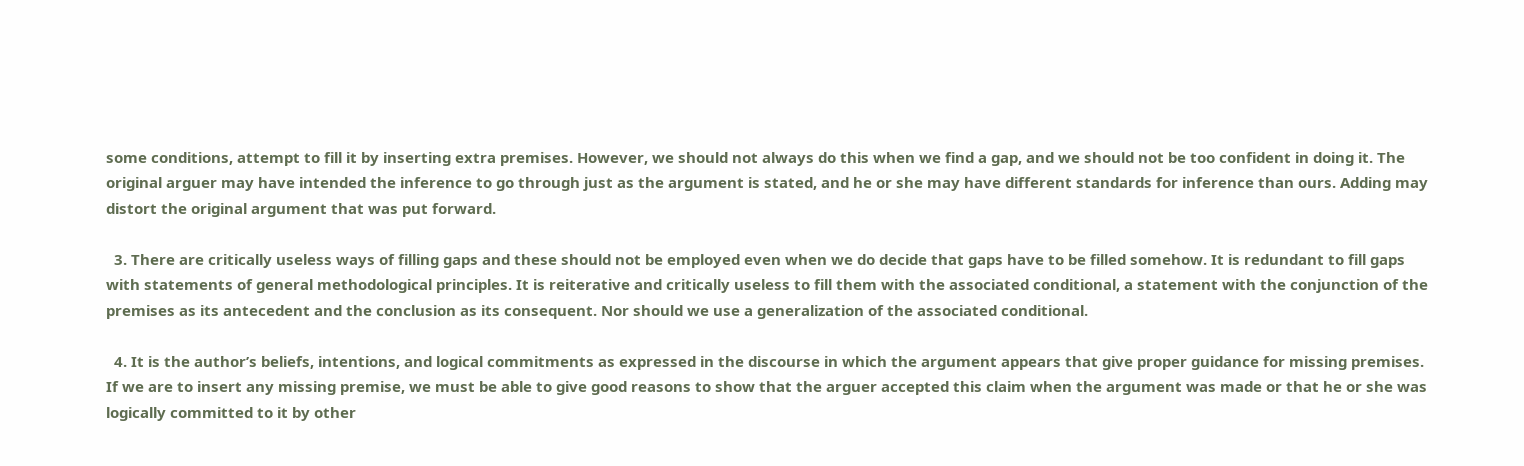some conditions, attempt to fill it by inserting extra premises. However, we should not always do this when we find a gap, and we should not be too confident in doing it. The original arguer may have intended the inference to go through just as the argument is stated, and he or she may have different standards for inference than ours. Adding may distort the original argument that was put forward.

  3. There are critically useless ways of filling gaps and these should not be employed even when we do decide that gaps have to be filled somehow. It is redundant to fill gaps with statements of general methodological principles. It is reiterative and critically useless to fill them with the associated conditional, a statement with the conjunction of the premises as its antecedent and the conclusion as its consequent. Nor should we use a generalization of the associated conditional.

  4. It is the author’s beliefs, intentions, and logical commitments as expressed in the discourse in which the argument appears that give proper guidance for missing premises. If we are to insert any missing premise, we must be able to give good reasons to show that the arguer accepted this claim when the argument was made or that he or she was logically committed to it by other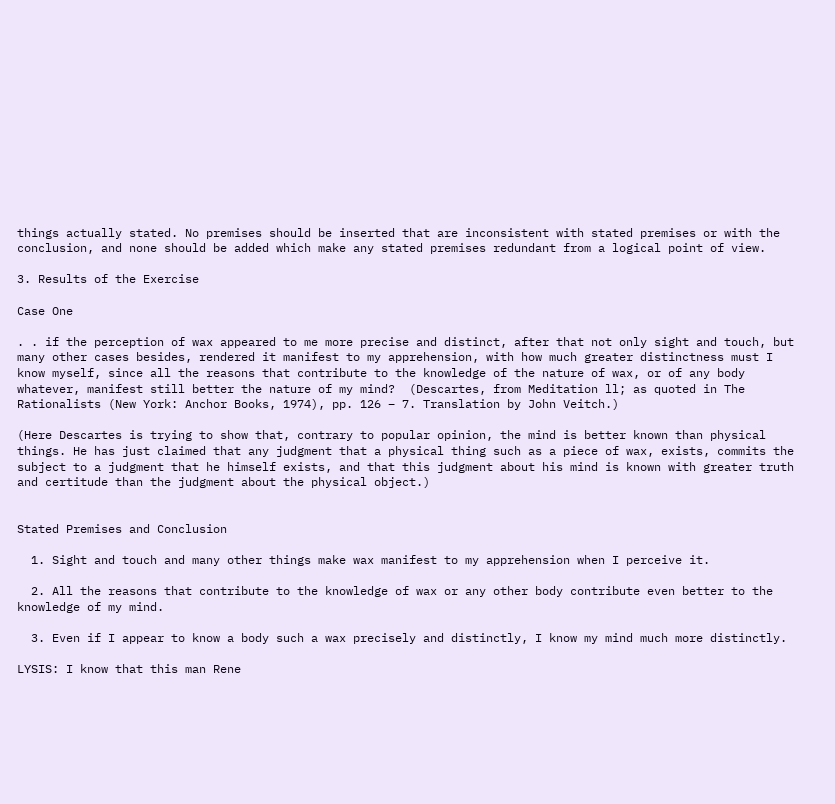things actually stated. No premises should be inserted that are inconsistent with stated premises or with the conclusion, and none should be added which make any stated premises redundant from a logical point of view.

3. Results of the Exercise

Case One

. . if the perception of wax appeared to me more precise and distinct, after that not only sight and touch, but many other cases besides, rendered it manifest to my apprehension, with how much greater distinctness must I know myself, since all the reasons that contribute to the knowledge of the nature of wax, or of any body whatever, manifest still better the nature of my mind?  (Descartes, from Meditation ll; as quoted in The Rationalists (New York: Anchor Books, 1974), pp. 126 – 7. Translation by John Veitch.)

(Here Descartes is trying to show that, contrary to popular opinion, the mind is better known than physical things. He has just claimed that any judgment that a physical thing such as a piece of wax, exists, commits the subject to a judgment that he himself exists, and that this judgment about his mind is known with greater truth and certitude than the judgment about the physical object.)


Stated Premises and Conclusion

  1. Sight and touch and many other things make wax manifest to my apprehension when I perceive it.

  2. All the reasons that contribute to the knowledge of wax or any other body contribute even better to the knowledge of my mind.

  3. Even if I appear to know a body such a wax precisely and distinctly, I know my mind much more distinctly.

LYSIS: I know that this man Rene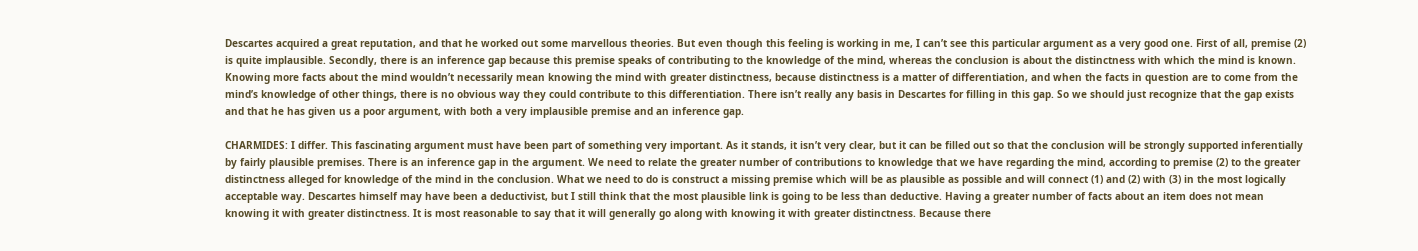Descartes acquired a great reputation, and that he worked out some marvellous theories. But even though this feeling is working in me, I can’t see this particular argument as a very good one. First of all, premise (2) is quite implausible. Secondly, there is an inference gap because this premise speaks of contributing to the knowledge of the mind, whereas the conclusion is about the distinctness with which the mind is known. Knowing more facts about the mind wouldn’t necessarily mean knowing the mind with greater distinctness, because distinctness is a matter of differentiation, and when the facts in question are to come from the mind’s knowledge of other things, there is no obvious way they could contribute to this differentiation. There isn’t really any basis in Descartes for filling in this gap. So we should just recognize that the gap exists and that he has given us a poor argument, with both a very implausible premise and an inference gap.

CHARMIDES: I differ. This fascinating argument must have been part of something very important. As it stands, it isn’t very clear, but it can be filled out so that the conclusion will be strongly supported inferentially by fairly plausible premises. There is an inference gap in the argument. We need to relate the greater number of contributions to knowledge that we have regarding the mind, according to premise (2) to the greater distinctness alleged for knowledge of the mind in the conclusion. What we need to do is construct a missing premise which will be as plausible as possible and will connect (1) and (2) with (3) in the most logically acceptable way. Descartes himself may have been a deductivist, but I still think that the most plausible link is going to be less than deductive. Having a greater number of facts about an item does not mean knowing it with greater distinctness. It is most reasonable to say that it will generally go along with knowing it with greater distinctness. Because there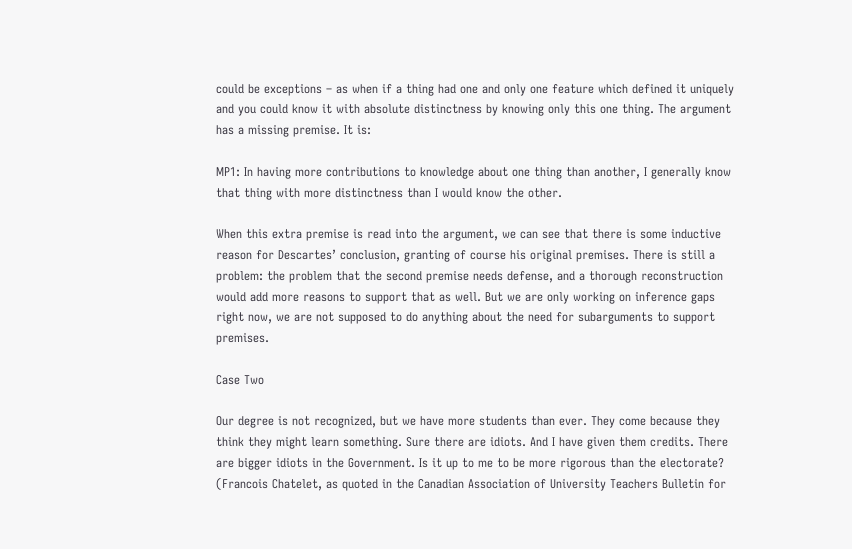could be exceptions – as when if a thing had one and only one feature which defined it uniquely and you could know it with absolute distinctness by knowing only this one thing. The argument has a missing premise. It is:

MP1: In having more contributions to knowledge about one thing than another, I generally know that thing with more distinctness than I would know the other.

When this extra premise is read into the argument, we can see that there is some inductive reason for Descartes’ conclusion, granting of course his original premises. There is still a problem: the problem that the second premise needs defense, and a thorough reconstruction would add more reasons to support that as well. But we are only working on inference gaps right now, we are not supposed to do anything about the need for subarguments to support premises.

Case Two

Our degree is not recognized, but we have more students than ever. They come because they think they might learn something. Sure there are idiots. And I have given them credits. There are bigger idiots in the Government. Is it up to me to be more rigorous than the electorate? (Francois Chatelet, as quoted in the Canadian Association of University Teachers Bulletin for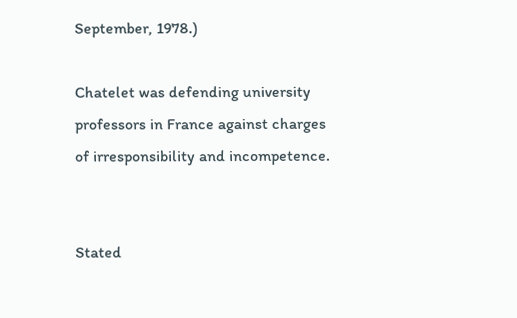September, 1978.)

Chatelet was defending university professors in France against charges of irresponsibility and incompetence.


Stated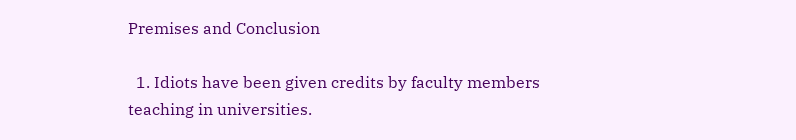Premises and Conclusion

  1. Idiots have been given credits by faculty members teaching in universities.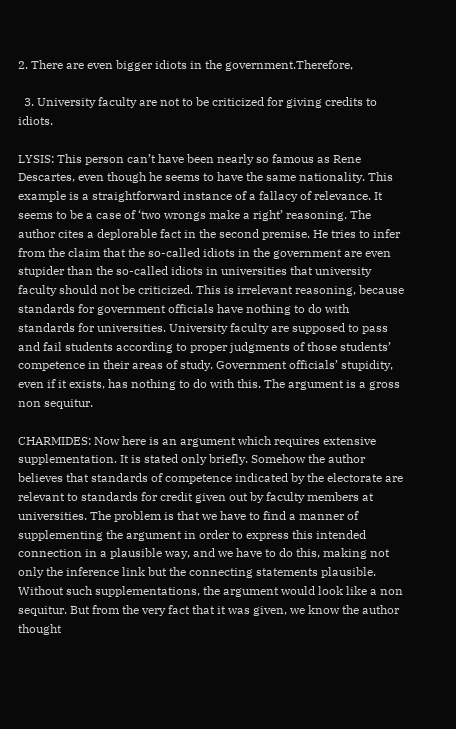2. There are even bigger idiots in the government.Therefore,

  3. University faculty are not to be criticized for giving credits to idiots.

LYSIS: This person can’t have been nearly so famous as Rene Descartes, even though he seems to have the same nationality. This example is a straightforward instance of a fallacy of relevance. It seems to be a case of ‘two wrongs make a right’ reasoning. The author cites a deplorable fact in the second premise. He tries to infer from the claim that the so-called idiots in the government are even stupider than the so-called idiots in universities that university faculty should not be criticized. This is irrelevant reasoning, because standards for government officials have nothing to do with standards for universities. University faculty are supposed to pass and fail students according to proper judgments of those students’ competence in their areas of study. Government officials’ stupidity, even if it exists, has nothing to do with this. The argument is a gross non sequitur.

CHARMIDES: Now here is an argument which requires extensive supplementation. It is stated only briefly. Somehow the author believes that standards of competence indicated by the electorate are relevant to standards for credit given out by faculty members at universities. The problem is that we have to find a manner of supplementing the argument in order to express this intended connection in a plausible way, and we have to do this, making not only the inference link but the connecting statements plausible. Without such supplementations, the argument would look like a non sequitur. But from the very fact that it was given, we know the author thought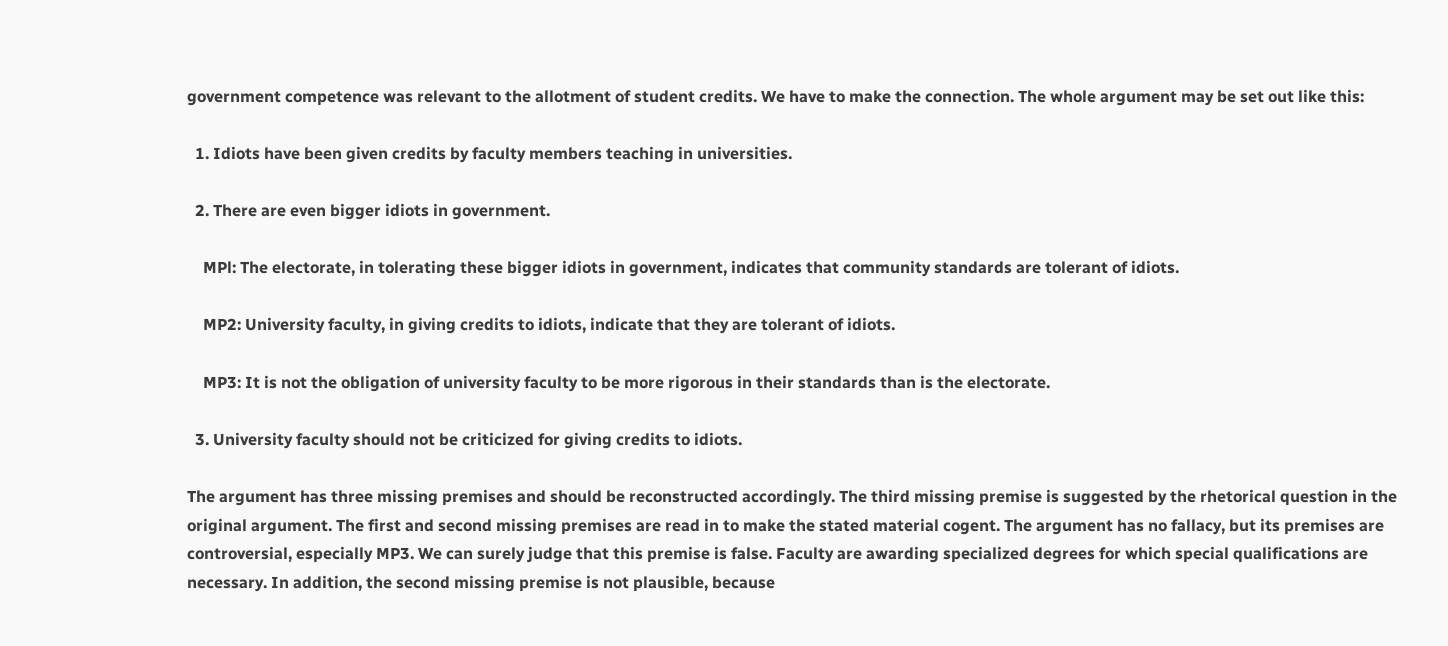government competence was relevant to the allotment of student credits. We have to make the connection. The whole argument may be set out like this:

  1. Idiots have been given credits by faculty members teaching in universities.

  2. There are even bigger idiots in government.

    MPl: The electorate, in tolerating these bigger idiots in government, indicates that community standards are tolerant of idiots.

    MP2: University faculty, in giving credits to idiots, indicate that they are tolerant of idiots.

    MP3: It is not the obligation of university faculty to be more rigorous in their standards than is the electorate.

  3. University faculty should not be criticized for giving credits to idiots.

The argument has three missing premises and should be reconstructed accordingly. The third missing premise is suggested by the rhetorical question in the original argument. The first and second missing premises are read in to make the stated material cogent. The argument has no fallacy, but its premises are controversial, especially MP3. We can surely judge that this premise is false. Faculty are awarding specialized degrees for which special qualifications are necessary. In addition, the second missing premise is not plausible, because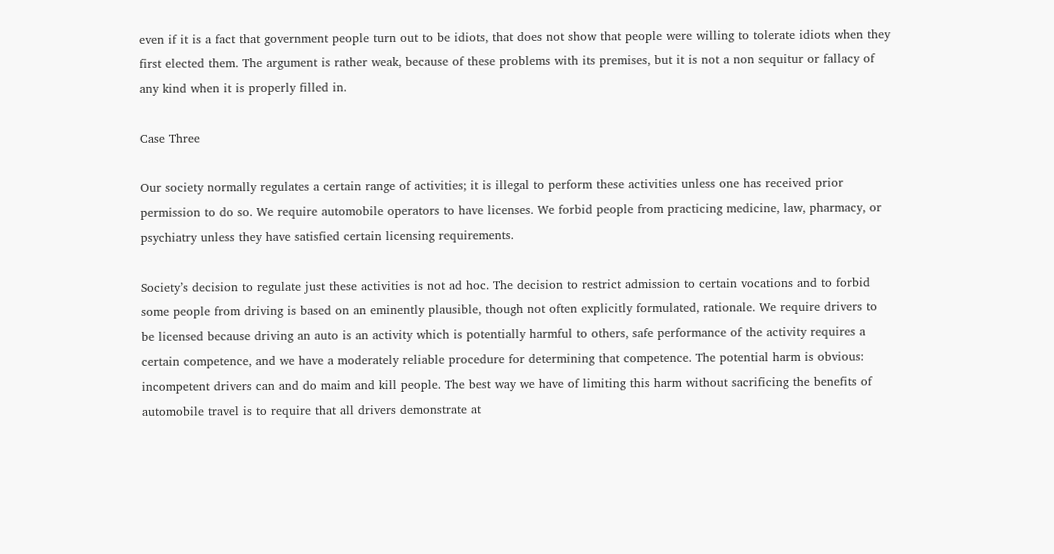even if it is a fact that government people turn out to be idiots, that does not show that people were willing to tolerate idiots when they first elected them. The argument is rather weak, because of these problems with its premises, but it is not a non sequitur or fallacy of any kind when it is properly filled in.

Case Three

Our society normally regulates a certain range of activities; it is illegal to perform these activities unless one has received prior permission to do so. We require automobile operators to have licenses. We forbid people from practicing medicine, law, pharmacy, or psychiatry unless they have satisfied certain licensing requirements.

Society’s decision to regulate just these activities is not ad hoc. The decision to restrict admission to certain vocations and to forbid some people from driving is based on an eminently plausible, though not often explicitly formulated, rationale. We require drivers to be licensed because driving an auto is an activity which is potentially harmful to others, safe performance of the activity requires a certain competence, and we have a moderately reliable procedure for determining that competence. The potential harm is obvious: incompetent drivers can and do maim and kill people. The best way we have of limiting this harm without sacrificing the benefits of automobile travel is to require that all drivers demonstrate at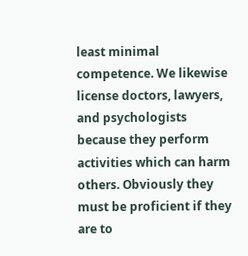least minimal competence. We likewise license doctors, lawyers, and psychologists because they perform activities which can harm others. Obviously they must be proficient if they are to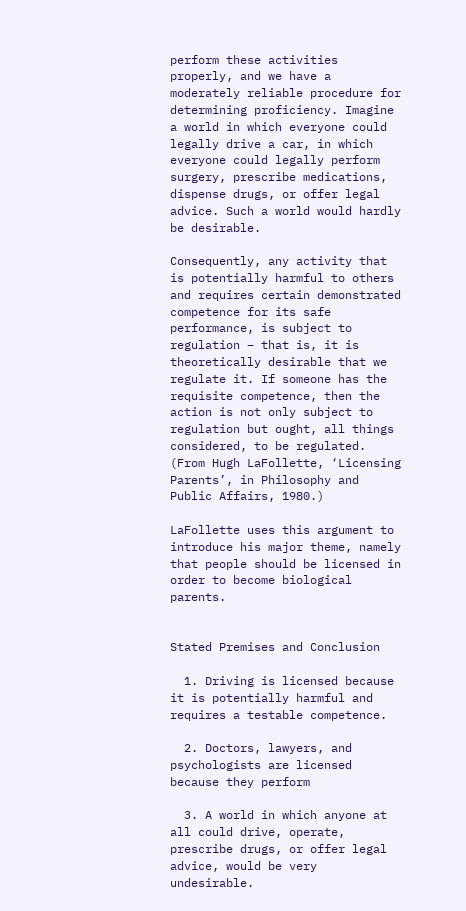perform these activities properly, and we have a moderately reliable procedure for determining proficiency. Imagine a world in which everyone could legally drive a car, in which everyone could legally perform surgery, prescribe medications, dispense drugs, or offer legal advice. Such a world would hardly be desirable.

Consequently, any activity that is potentially harmful to others and requires certain demonstrated competence for its safe performance, is subject to regulation – that is, it is theoretically desirable that we regulate it. If someone has the requisite competence, then the action is not only subject to regulation but ought, all things considered, to be regulated. (From Hugh LaFollette, ‘Licensing Parents’, in Philosophy and Public Affairs, 1980.)

LaFollette uses this argument to introduce his major theme, namely that people should be licensed in order to become biological parents.


Stated Premises and Conclusion

  1. Driving is licensed because it is potentially harmful and requires a testable competence.

  2. Doctors, lawyers, and psychologists are licensed because they perform

  3. A world in which anyone at all could drive, operate, prescribe drugs, or offer legal advice, would be very undesirable.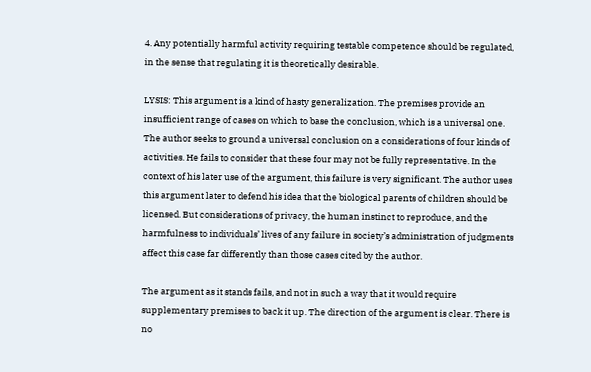4. Any potentially harmful activity requiring testable competence should be regulated, in the sense that regulating it is theoretically desirable.

LYSIS: This argument is a kind of hasty generalization. The premises provide an insufficient range of cases on which to base the conclusion, which is a universal one. The author seeks to ground a universal conclusion on a considerations of four kinds of activities. He fails to consider that these four may not be fully representative. In the context of his later use of the argument, this failure is very significant. The author uses this argument later to defend his idea that the biological parents of children should be licensed. But considerations of privacy, the human instinct to reproduce, and the harmfulness to individuals’ lives of any failure in society’s administration of judgments affect this case far differently than those cases cited by the author.

The argument as it stands fails, and not in such a way that it would require supplementary premises to back it up. The direction of the argument is clear. There is no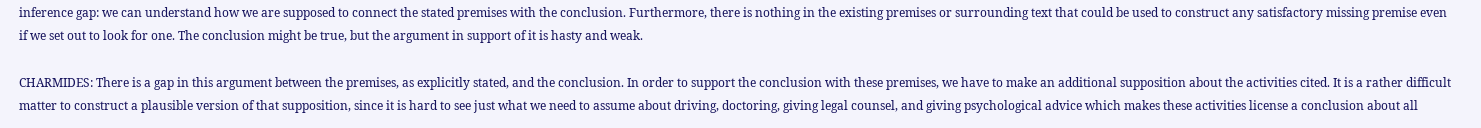inference gap: we can understand how we are supposed to connect the stated premises with the conclusion. Furthermore, there is nothing in the existing premises or surrounding text that could be used to construct any satisfactory missing premise even if we set out to look for one. The conclusion might be true, but the argument in support of it is hasty and weak.

CHARMIDES: There is a gap in this argument between the premises, as explicitly stated, and the conclusion. In order to support the conclusion with these premises, we have to make an additional supposition about the activities cited. It is a rather difficult matter to construct a plausible version of that supposition, since it is hard to see just what we need to assume about driving, doctoring, giving legal counsel, and giving psychological advice which makes these activities license a conclusion about all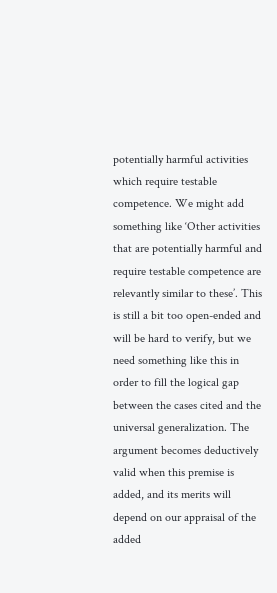potentially harmful activities which require testable competence. We might add something like ‘Other activities that are potentially harmful and require testable competence are relevantly similar to these’. This is still a bit too open-ended and will be hard to verify, but we need something like this in order to fill the logical gap between the cases cited and the universal generalization. The argument becomes deductively valid when this premise is added, and its merits will depend on our appraisal of the added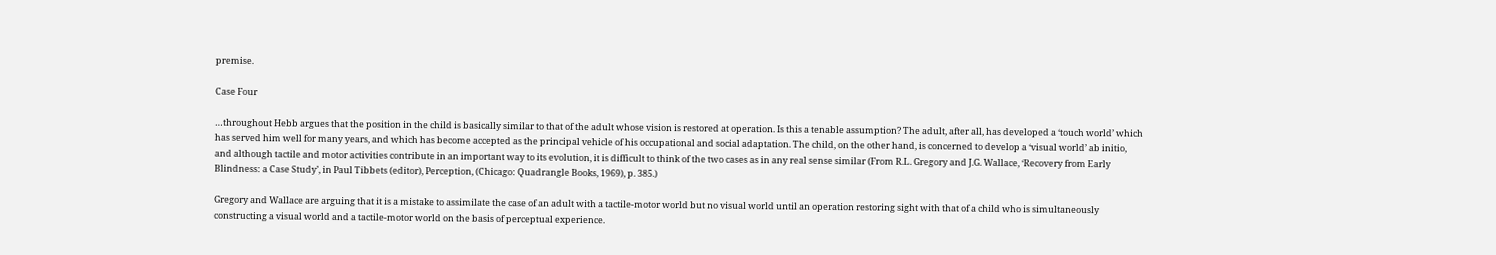premise.

Case Four

…throughout Hebb argues that the position in the child is basically similar to that of the adult whose vision is restored at operation. Is this a tenable assumption? The adult, after all, has developed a ‘touch world’ which has served him well for many years, and which has become accepted as the principal vehicle of his occupational and social adaptation. The child, on the other hand, is concerned to develop a ‘visual world’ ab initio, and although tactile and motor activities contribute in an important way to its evolution, it is difficult to think of the two cases as in any real sense similar (From R.L. Gregory and J.G. Wallace, ‘Recovery from Early Blindness: a Case Study’, in Paul Tibbets (editor), Perception, (Chicago: Quadrangle Books, 1969), p. 385.)

Gregory and Wallace are arguing that it is a mistake to assimilate the case of an adult with a tactile-motor world but no visual world until an operation restoring sight with that of a child who is simultaneously constructing a visual world and a tactile-motor world on the basis of perceptual experience.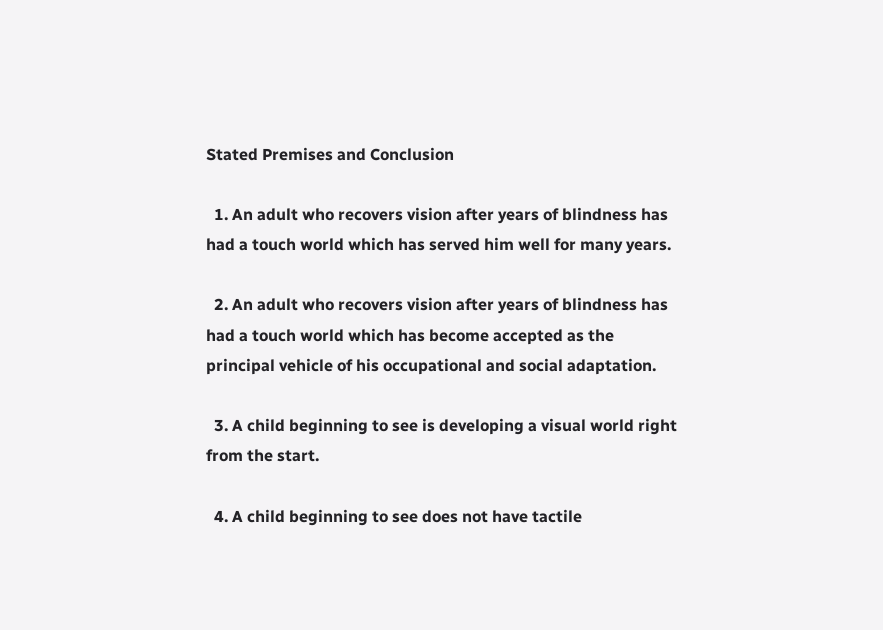Stated Premises and Conclusion

  1. An adult who recovers vision after years of blindness has had a touch world which has served him well for many years.

  2. An adult who recovers vision after years of blindness has had a touch world which has become accepted as the principal vehicle of his occupational and social adaptation.

  3. A child beginning to see is developing a visual world right from the start.

  4. A child beginning to see does not have tactile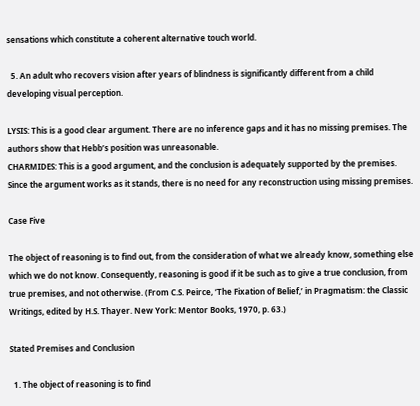sensations which constitute a coherent alternative touch world.

  5. An adult who recovers vision after years of blindness is significantly different from a child developing visual perception.

LYSIS: This is a good clear argument. There are no inference gaps and it has no missing premises. The authors show that Hebb’s position was unreasonable.
CHARMIDES: This is a good argument, and the conclusion is adequately supported by the premises. Since the argument works as it stands, there is no need for any reconstruction using missing premises.

Case Five

The object of reasoning is to find out, from the consideration of what we already know, something else which we do not know. Consequently, reasoning is good if it be such as to give a true conclusion, from true premises, and not otherwise. (From C.S. Peirce, ‘The Fixation of Belief,’ in Pragmatism: the Classic Writings, edited by H.S. Thayer. New York: Mentor Books, 1970, p. 63.)

Stated Premises and Conclusion

  1. The object of reasoning is to find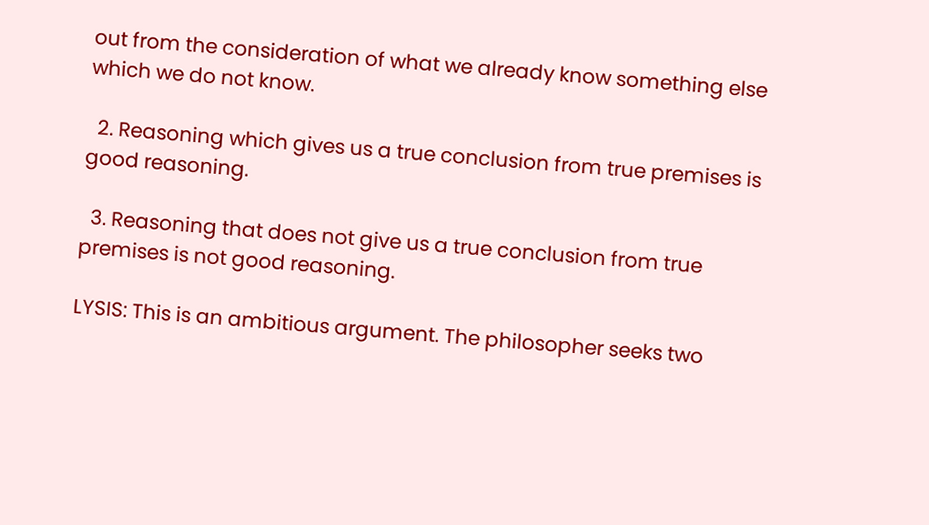out from the consideration of what we already know something else which we do not know.

  2. Reasoning which gives us a true conclusion from true premises is good reasoning.

  3. Reasoning that does not give us a true conclusion from true premises is not good reasoning.

LYSIS: This is an ambitious argument. The philosopher seeks two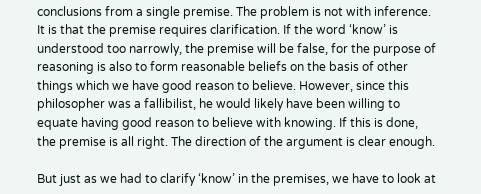conclusions from a single premise. The problem is not with inference. It is that the premise requires clarification. If the word ‘know’ is understood too narrowly, the premise will be false, for the purpose of reasoning is also to form reasonable beliefs on the basis of other things which we have good reason to believe. However, since this philosopher was a fallibilist, he would likely have been willing to equate having good reason to believe with knowing. If this is done, the premise is all right. The direction of the argument is clear enough.

But just as we had to clarify ‘know’ in the premises, we have to look at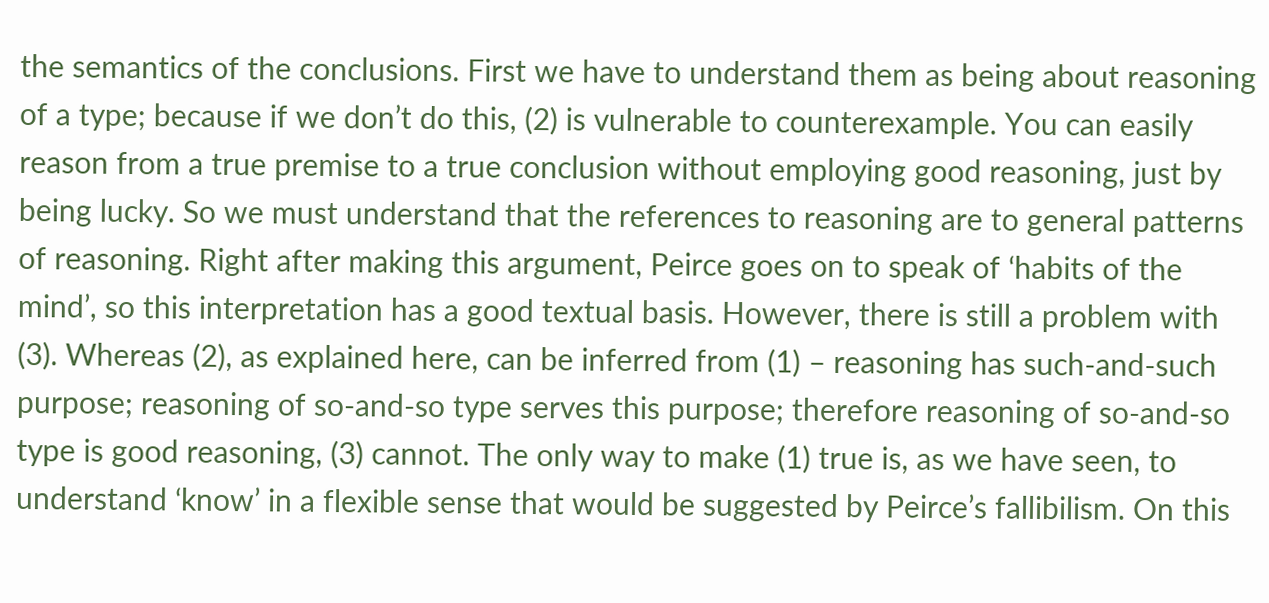the semantics of the conclusions. First we have to understand them as being about reasoning of a type; because if we don’t do this, (2) is vulnerable to counterexample. You can easily reason from a true premise to a true conclusion without employing good reasoning, just by being lucky. So we must understand that the references to reasoning are to general patterns of reasoning. Right after making this argument, Peirce goes on to speak of ‘habits of the mind’, so this interpretation has a good textual basis. However, there is still a problem with (3). Whereas (2), as explained here, can be inferred from (1) – reasoning has such-and-such purpose; reasoning of so-and-so type serves this purpose; therefore reasoning of so-and-so type is good reasoning, (3) cannot. The only way to make (1) true is, as we have seen, to understand ‘know’ in a flexible sense that would be suggested by Peirce’s fallibilism. On this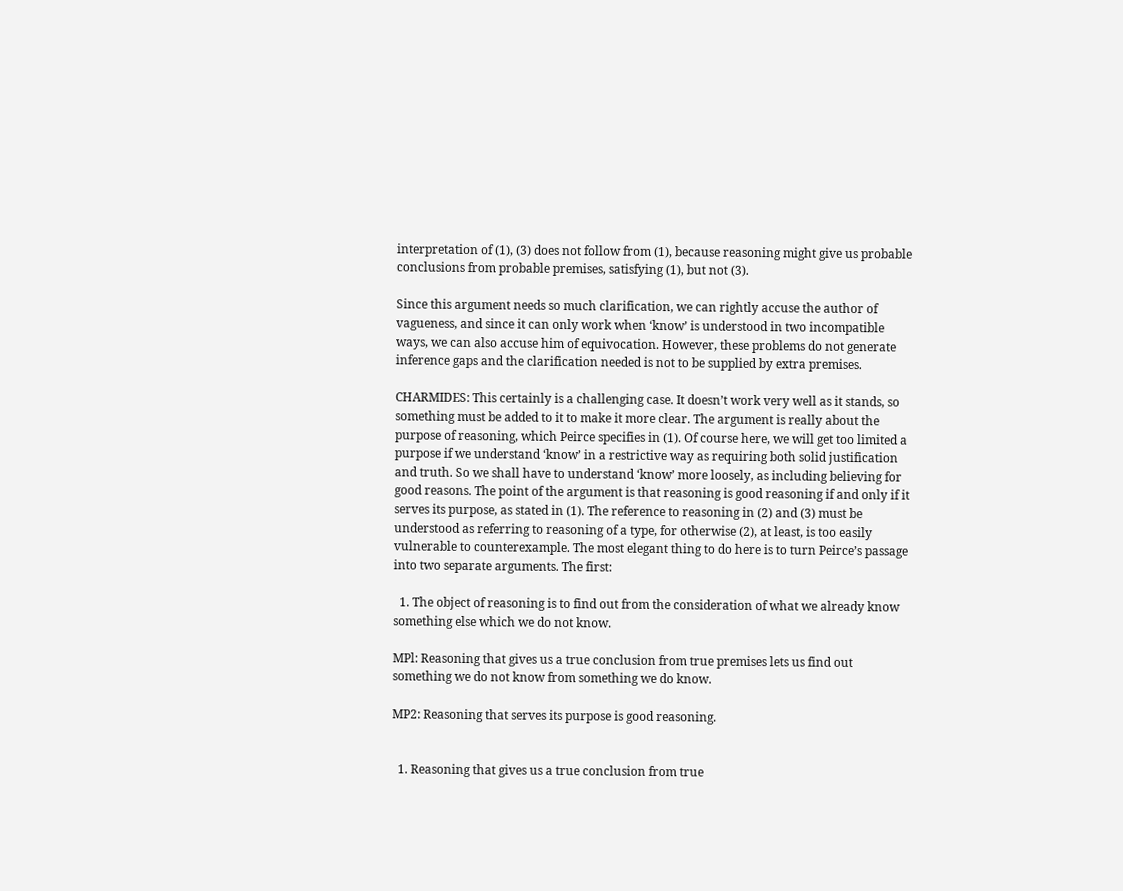interpretation of (1), (3) does not follow from (1), because reasoning might give us probable conclusions from probable premises, satisfying (1), but not (3).

Since this argument needs so much clarification, we can rightly accuse the author of vagueness, and since it can only work when ‘know’ is understood in two incompatible ways, we can also accuse him of equivocation. However, these problems do not generate inference gaps and the clarification needed is not to be supplied by extra premises.

CHARMIDES: This certainly is a challenging case. It doesn’t work very well as it stands, so something must be added to it to make it more clear. The argument is really about the purpose of reasoning, which Peirce specifies in (1). Of course here, we will get too limited a purpose if we understand ‘know’ in a restrictive way as requiring both solid justification and truth. So we shall have to understand ‘know’ more loosely, as including believing for good reasons. The point of the argument is that reasoning is good reasoning if and only if it serves its purpose, as stated in (1). The reference to reasoning in (2) and (3) must be understood as referring to reasoning of a type, for otherwise (2), at least, is too easily vulnerable to counterexample. The most elegant thing to do here is to turn Peirce’s passage into two separate arguments. The first:

  1. The object of reasoning is to find out from the consideration of what we already know something else which we do not know.

MPl: Reasoning that gives us a true conclusion from true premises lets us find out something we do not know from something we do know.

MP2: Reasoning that serves its purpose is good reasoning.


  1. Reasoning that gives us a true conclusion from true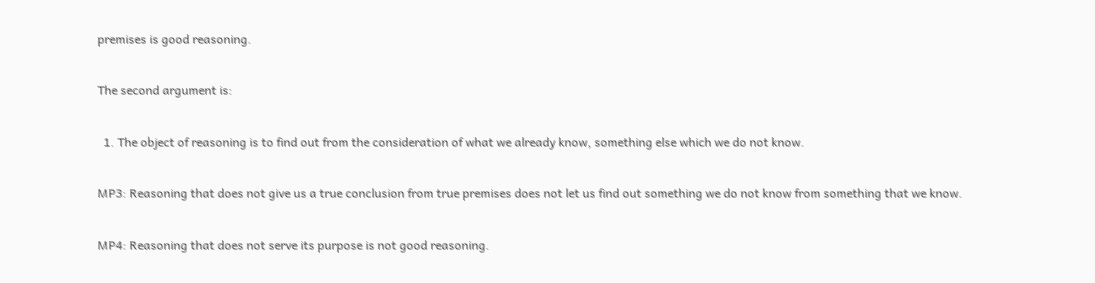premises is good reasoning.

The second argument is:

  1. The object of reasoning is to find out from the consideration of what we already know, something else which we do not know.

MP3: Reasoning that does not give us a true conclusion from true premises does not let us find out something we do not know from something that we know.

MP4: Reasoning that does not serve its purpose is not good reasoning.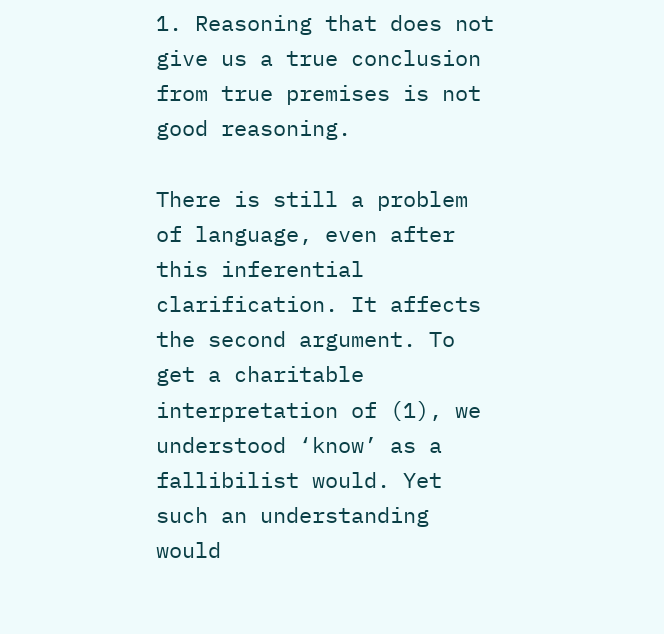1. Reasoning that does not give us a true conclusion from true premises is not good reasoning.

There is still a problem of language, even after this inferential clarification. It affects the second argument. To get a charitable interpretation of (1), we understood ‘know’ as a fallibilist would. Yet such an understanding would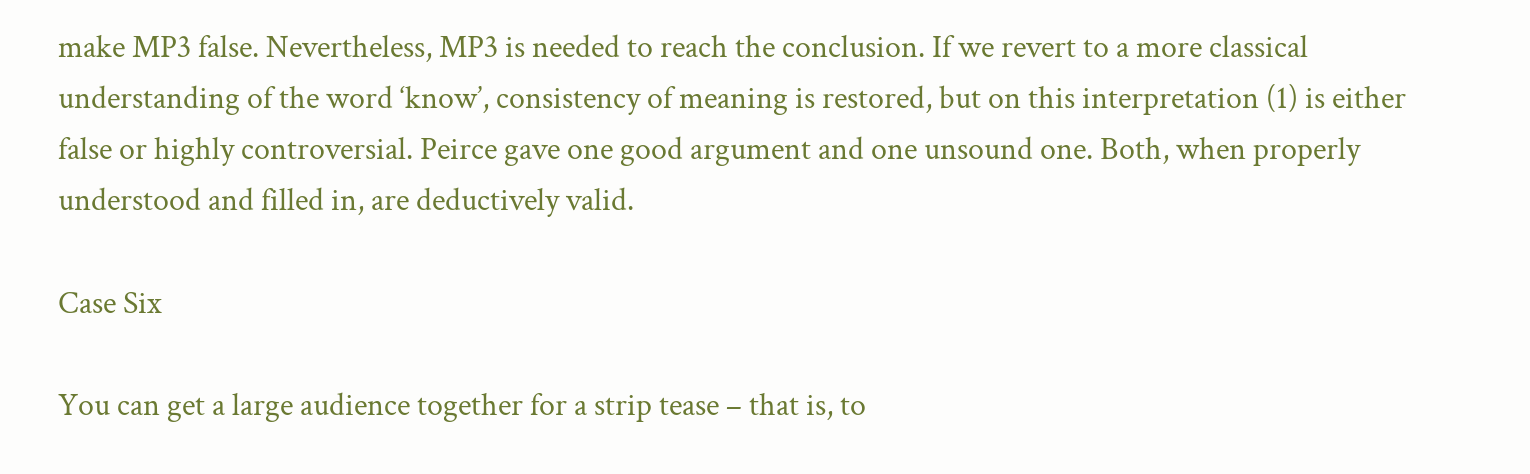make MP3 false. Nevertheless, MP3 is needed to reach the conclusion. If we revert to a more classical understanding of the word ‘know’, consistency of meaning is restored, but on this interpretation (1) is either false or highly controversial. Peirce gave one good argument and one unsound one. Both, when properly understood and filled in, are deductively valid.

Case Six

You can get a large audience together for a strip tease – that is, to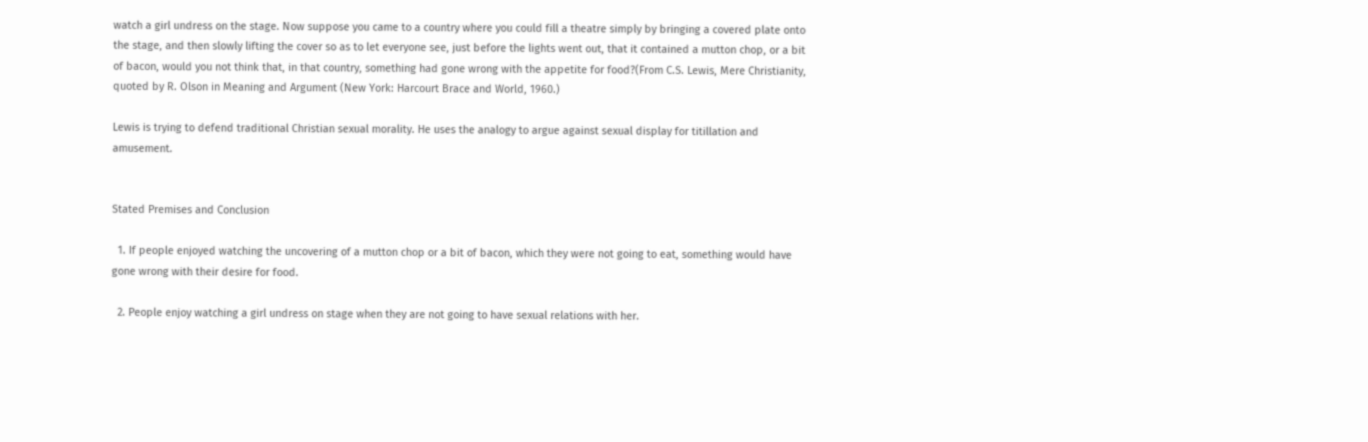watch a girl undress on the stage. Now suppose you came to a country where you could fill a theatre simply by bringing a covered plate onto the stage, and then slowly lifting the cover so as to let everyone see, just before the lights went out, that it contained a mutton chop, or a bit of bacon, would you not think that, in that country, something had gone wrong with the appetite for food?(From C.S. Lewis, Mere Christianity, quoted by R. Olson in Meaning and Argument (New York: Harcourt Brace and World, 1960.)

Lewis is trying to defend traditional Christian sexual morality. He uses the analogy to argue against sexual display for titillation and amusement.


Stated Premises and Conclusion

  1. If people enjoyed watching the uncovering of a mutton chop or a bit of bacon, which they were not going to eat, something would have gone wrong with their desire for food.

  2. People enjoy watching a girl undress on stage when they are not going to have sexual relations with her.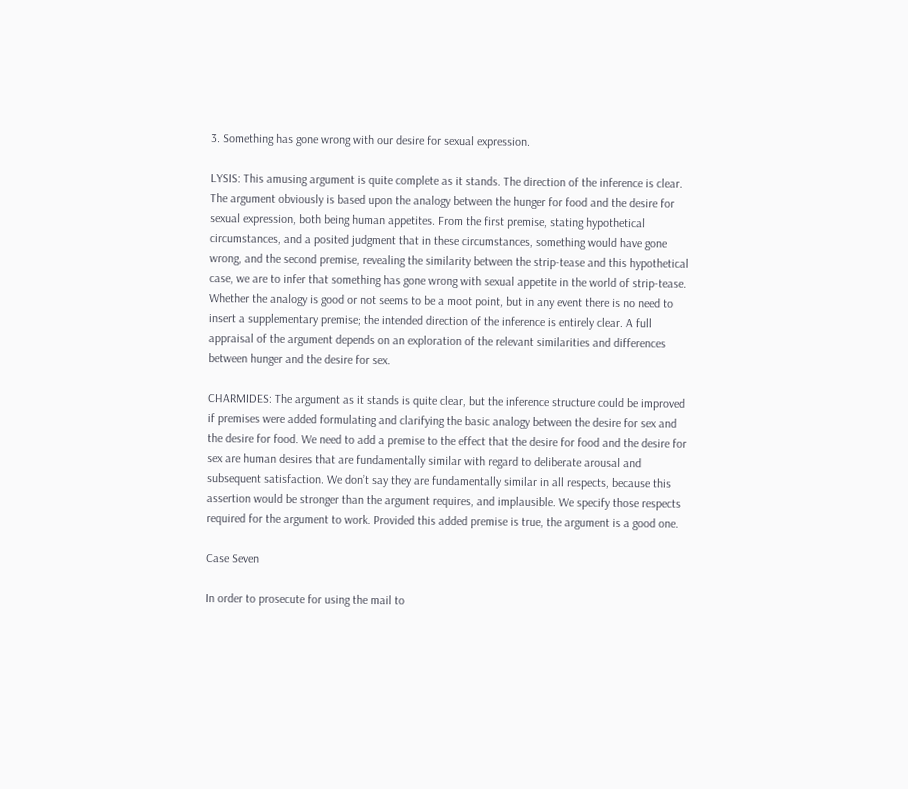3. Something has gone wrong with our desire for sexual expression.

LYSIS: This amusing argument is quite complete as it stands. The direction of the inference is clear. The argument obviously is based upon the analogy between the hunger for food and the desire for sexual expression, both being human appetites. From the first premise, stating hypothetical circumstances, and a posited judgment that in these circumstances, something would have gone wrong, and the second premise, revealing the similarity between the strip-tease and this hypothetical case, we are to infer that something has gone wrong with sexual appetite in the world of strip-tease. Whether the analogy is good or not seems to be a moot point, but in any event there is no need to insert a supplementary premise; the intended direction of the inference is entirely clear. A full appraisal of the argument depends on an exploration of the relevant similarities and differences between hunger and the desire for sex.

CHARMIDES: The argument as it stands is quite clear, but the inference structure could be improved if premises were added formulating and clarifying the basic analogy between the desire for sex and the desire for food. We need to add a premise to the effect that the desire for food and the desire for sex are human desires that are fundamentally similar with regard to deliberate arousal and subsequent satisfaction. We don’t say they are fundamentally similar in all respects, because this assertion would be stronger than the argument requires, and implausible. We specify those respects required for the argument to work. Provided this added premise is true, the argument is a good one.

Case Seven

In order to prosecute for using the mail to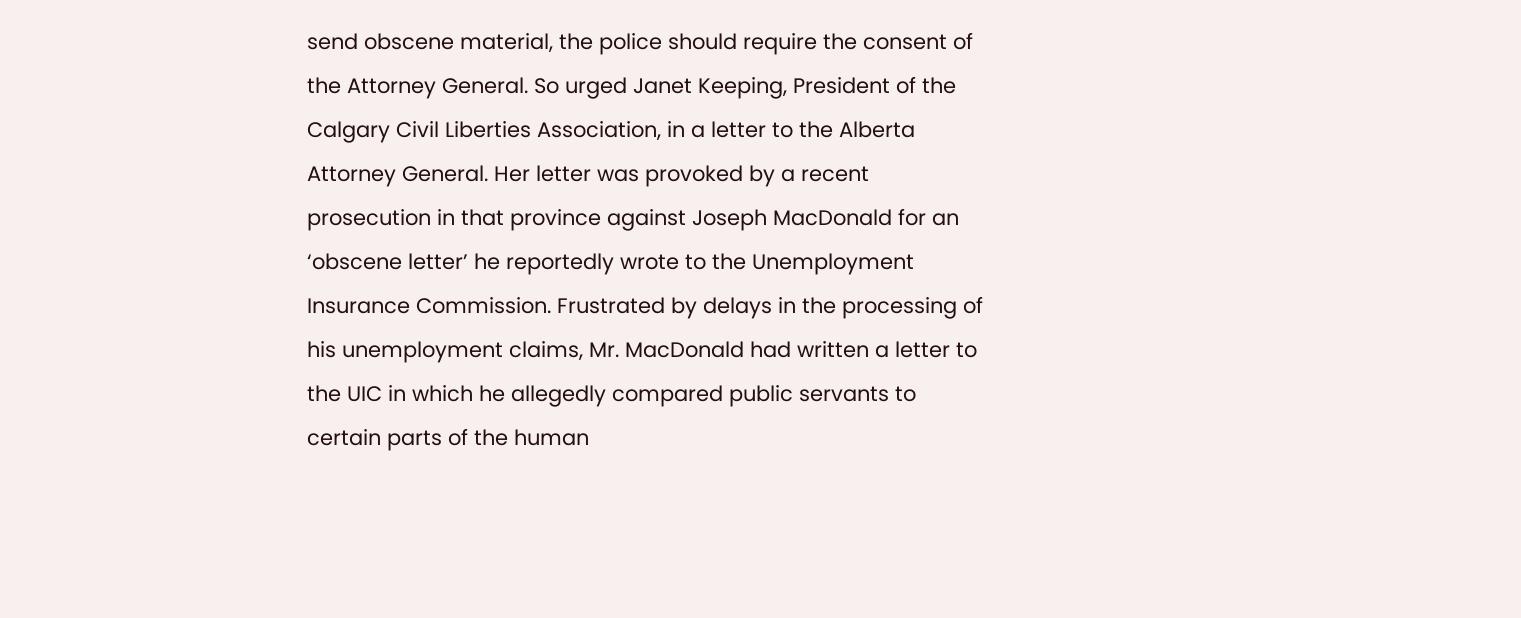send obscene material, the police should require the consent of the Attorney General. So urged Janet Keeping, President of the Calgary Civil Liberties Association, in a letter to the Alberta Attorney General. Her letter was provoked by a recent prosecution in that province against Joseph MacDonald for an ‘obscene letter’ he reportedly wrote to the Unemployment Insurance Commission. Frustrated by delays in the processing of his unemployment claims, Mr. MacDonald had written a letter to the UIC in which he allegedly compared public servants to certain parts of the human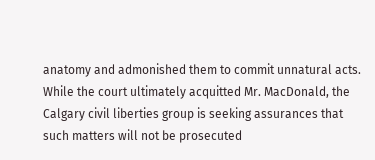anatomy and admonished them to commit unnatural acts. While the court ultimately acquitted Mr. MacDonald, the Calgary civil liberties group is seeking assurances that such matters will not be prosecuted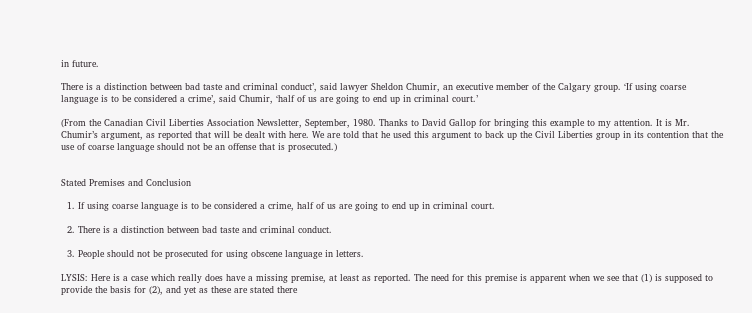in future.

There is a distinction between bad taste and criminal conduct’, said lawyer Sheldon Chumir, an executive member of the Calgary group. ‘If using coarse language is to be considered a crime’, said Chumir, ‘half of us are going to end up in criminal court.’

(From the Canadian Civil Liberties Association Newsletter, September, 1980. Thanks to David Gallop for bringing this example to my attention. It is Mr. Chumir’s argument, as reported that will be dealt with here. We are told that he used this argument to back up the Civil Liberties group in its contention that the use of coarse language should not be an offense that is prosecuted.)


Stated Premises and Conclusion

  1. If using coarse language is to be considered a crime, half of us are going to end up in criminal court.

  2. There is a distinction between bad taste and criminal conduct.

  3. People should not be prosecuted for using obscene language in letters.

LYSIS: Here is a case which really does have a missing premise, at least as reported. The need for this premise is apparent when we see that (1) is supposed to provide the basis for (2), and yet as these are stated there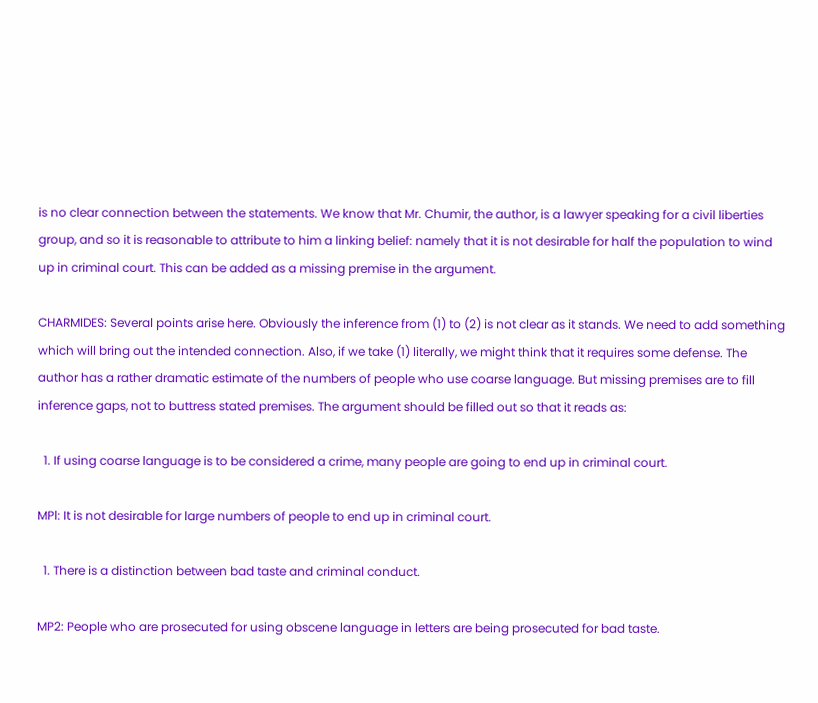is no clear connection between the statements. We know that Mr. Chumir, the author, is a lawyer speaking for a civil liberties group, and so it is reasonable to attribute to him a linking belief: namely that it is not desirable for half the population to wind up in criminal court. This can be added as a missing premise in the argument.

CHARMIDES: Several points arise here. Obviously the inference from (1) to (2) is not clear as it stands. We need to add something which will bring out the intended connection. Also, if we take (1) literally, we might think that it requires some defense. The author has a rather dramatic estimate of the numbers of people who use coarse language. But missing premises are to fill inference gaps, not to buttress stated premises. The argument should be filled out so that it reads as:

  1. If using coarse language is to be considered a crime, many people are going to end up in criminal court.

MPl: It is not desirable for large numbers of people to end up in criminal court.

  1. There is a distinction between bad taste and criminal conduct.

MP2: People who are prosecuted for using obscene language in letters are being prosecuted for bad taste.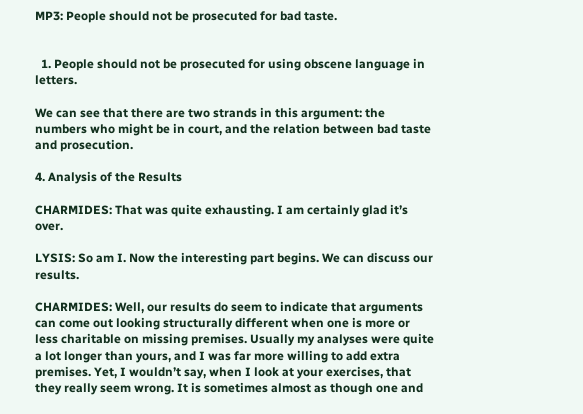MP3: People should not be prosecuted for bad taste.


  1. People should not be prosecuted for using obscene language in letters.

We can see that there are two strands in this argument: the numbers who might be in court, and the relation between bad taste and prosecution.

4. Analysis of the Results

CHARMIDES: That was quite exhausting. I am certainly glad it’s over.

LYSIS: So am I. Now the interesting part begins. We can discuss our results.

CHARMIDES: Well, our results do seem to indicate that arguments can come out looking structurally different when one is more or less charitable on missing premises. Usually my analyses were quite a lot longer than yours, and I was far more willing to add extra premises. Yet, I wouldn’t say, when I look at your exercises, that they really seem wrong. It is sometimes almost as though one and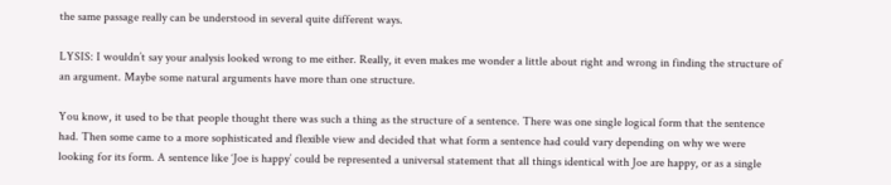the same passage really can be understood in several quite different ways.

LYSIS: I wouldn’t say your analysis looked wrong to me either. Really, it even makes me wonder a little about right and wrong in finding the structure of an argument. Maybe some natural arguments have more than one structure.

You know, it used to be that people thought there was such a thing as the structure of a sentence. There was one single logical form that the sentence had. Then some came to a more sophisticated and flexible view and decided that what form a sentence had could vary depending on why we were looking for its form. A sentence like ‘Joe is happy’ could be represented a universal statement that all things identical with Joe are happy, or as a single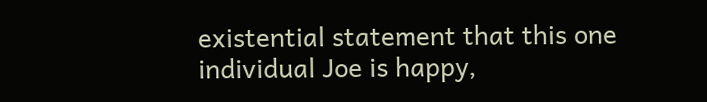existential statement that this one individual Joe is happy,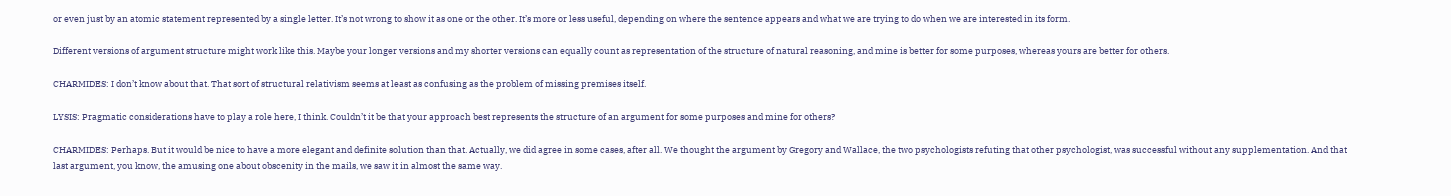or even just by an atomic statement represented by a single letter. It’s not wrong to show it as one or the other. It’s more or less useful, depending on where the sentence appears and what we are trying to do when we are interested in its form.

Different versions of argument structure might work like this. Maybe your longer versions and my shorter versions can equally count as representation of the structure of natural reasoning, and mine is better for some purposes, whereas yours are better for others.

CHARMIDES: I don’t know about that. That sort of structural relativism seems at least as confusing as the problem of missing premises itself.

LYSIS: Pragmatic considerations have to play a role here, I think. Couldn’t it be that your approach best represents the structure of an argument for some purposes and mine for others?

CHARMIDES: Perhaps. But it would be nice to have a more elegant and definite solution than that. Actually, we did agree in some cases, after all. We thought the argument by Gregory and Wallace, the two psychologists refuting that other psychologist, was successful without any supplementation. And that last argument, you know, the amusing one about obscenity in the mails, we saw it in almost the same way.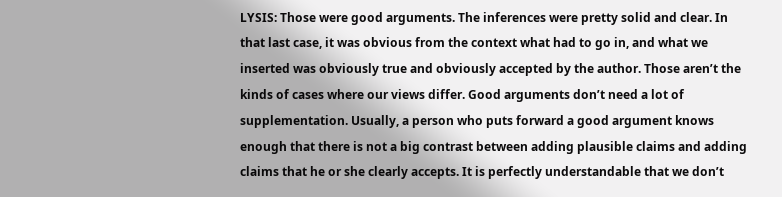LYSIS: Those were good arguments. The inferences were pretty solid and clear. In that last case, it was obvious from the context what had to go in, and what we inserted was obviously true and obviously accepted by the author. Those aren’t the kinds of cases where our views differ. Good arguments don’t need a lot of supplementation. Usually, a person who puts forward a good argument knows enough that there is not a big contrast between adding plausible claims and adding claims that he or she clearly accepts. It is perfectly understandable that we don’t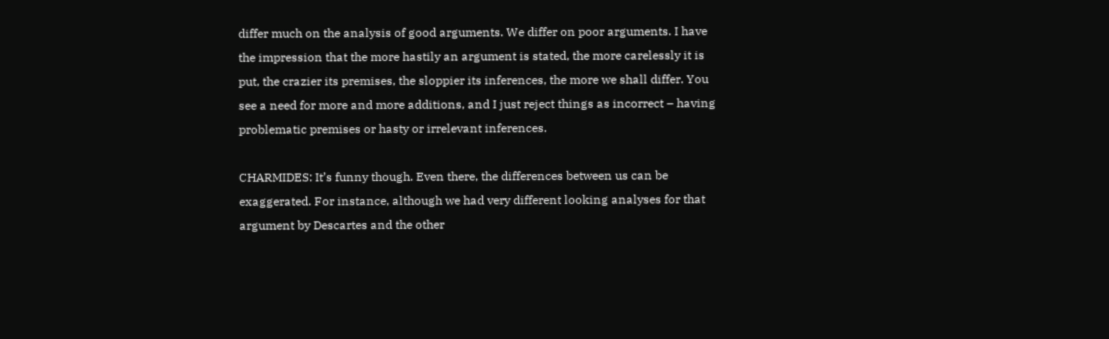differ much on the analysis of good arguments. We differ on poor arguments. I have the impression that the more hastily an argument is stated, the more carelessly it is put, the crazier its premises, the sloppier its inferences, the more we shall differ. You see a need for more and more additions, and I just reject things as incorrect – having problematic premises or hasty or irrelevant inferences.

CHARMIDES: It’s funny though. Even there, the differences between us can be exaggerated. For instance, although we had very different looking analyses for that argument by Descartes and the other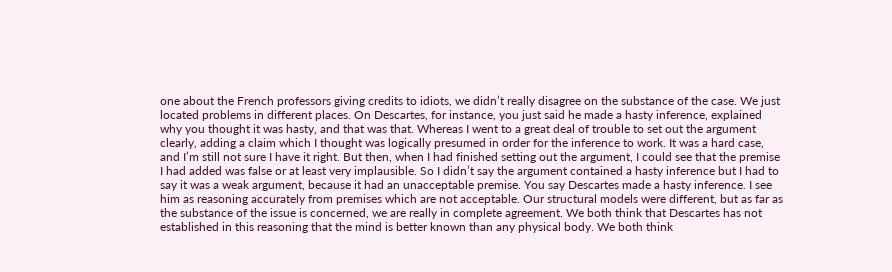one about the French professors giving credits to idiots, we didn’t really disagree on the substance of the case. We just located problems in different places. On Descartes, for instance, you just said he made a hasty inference, explained why you thought it was hasty, and that was that. Whereas I went to a great deal of trouble to set out the argument clearly, adding a claim which I thought was logically presumed in order for the inference to work. It was a hard case, and I’m still not sure I have it right. But then, when I had finished setting out the argument, I could see that the premise I had added was false or at least very implausible. So I didn’t say the argument contained a hasty inference but I had to say it was a weak argument, because it had an unacceptable premise. You say Descartes made a hasty inference. I see him as reasoning accurately from premises which are not acceptable. Our structural models were different, but as far as the substance of the issue is concerned, we are really in complete agreement. We both think that Descartes has not established in this reasoning that the mind is better known than any physical body. We both think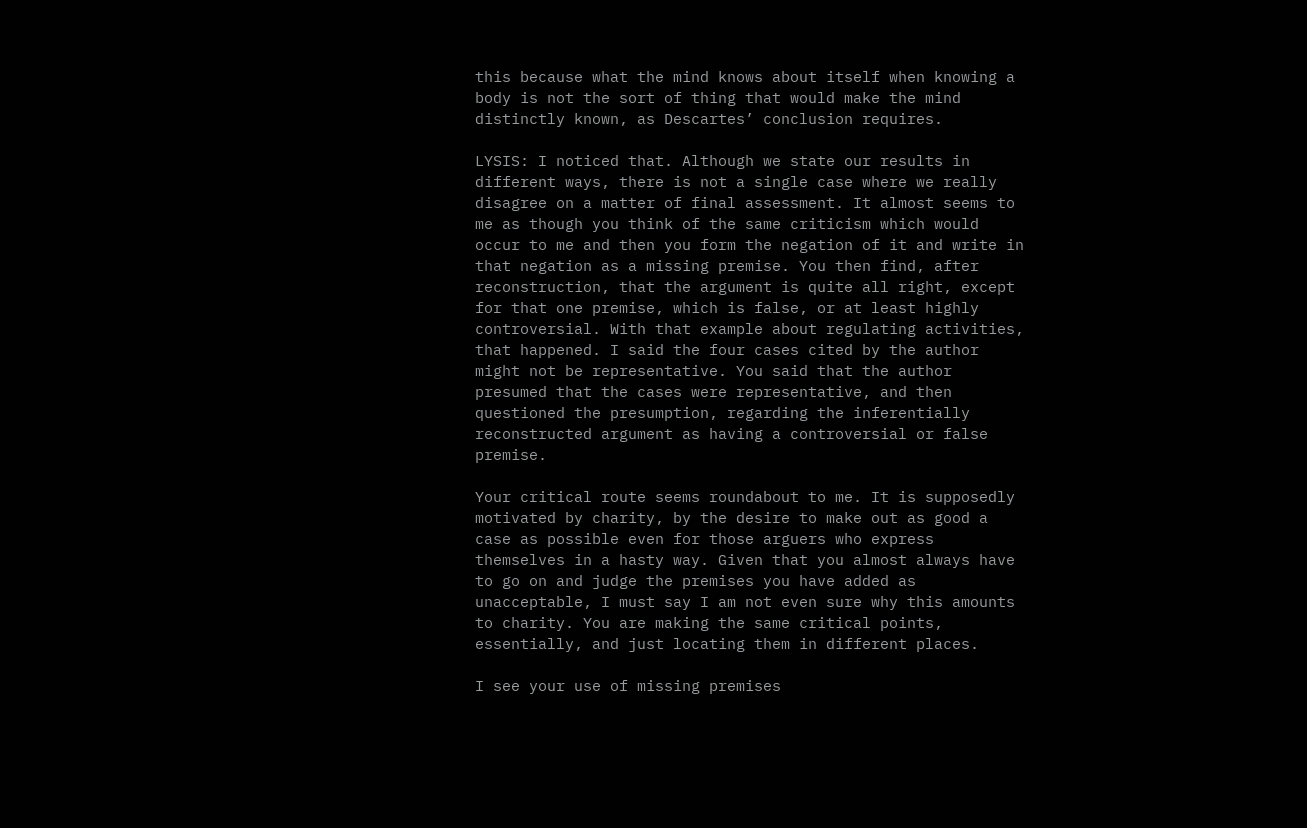this because what the mind knows about itself when knowing a body is not the sort of thing that would make the mind distinctly known, as Descartes’ conclusion requires.

LYSIS: I noticed that. Although we state our results in different ways, there is not a single case where we really disagree on a matter of final assessment. It almost seems to me as though you think of the same criticism which would occur to me and then you form the negation of it and write in that negation as a missing premise. You then find, after reconstruction, that the argument is quite all right, except for that one premise, which is false, or at least highly controversial. With that example about regulating activities, that happened. I said the four cases cited by the author might not be representative. You said that the author presumed that the cases were representative, and then questioned the presumption, regarding the inferentially reconstructed argument as having a controversial or false premise.

Your critical route seems roundabout to me. It is supposedly motivated by charity, by the desire to make out as good a case as possible even for those arguers who express themselves in a hasty way. Given that you almost always have to go on and judge the premises you have added as unacceptable, I must say I am not even sure why this amounts to charity. You are making the same critical points, essentially, and just locating them in different places.

I see your use of missing premises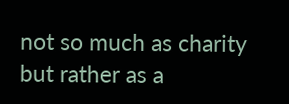not so much as charity but rather as a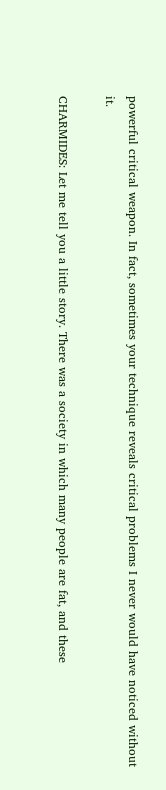powerful critical weapon. In fact, sometimes your technique reveals critical problems I never would have noticed without it.

CHARMIDES: Let me tell you a little story. There was a society in which many people are fat, and these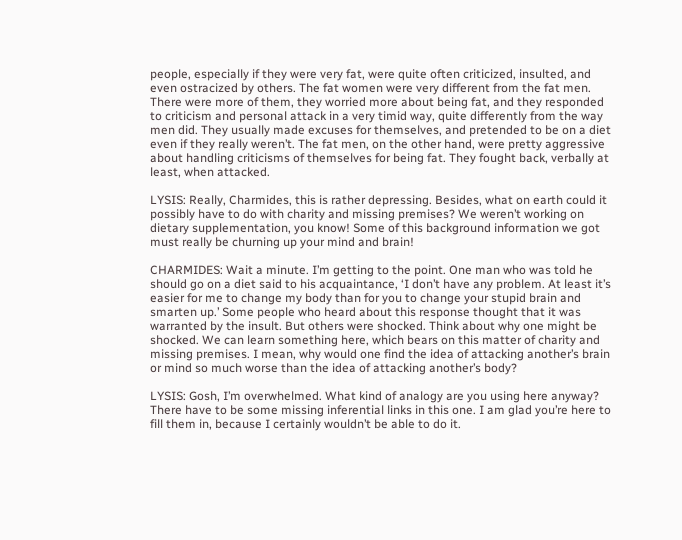people, especially if they were very fat, were quite often criticized, insulted, and even ostracized by others. The fat women were very different from the fat men. There were more of them, they worried more about being fat, and they responded to criticism and personal attack in a very timid way, quite differently from the way men did. They usually made excuses for themselves, and pretended to be on a diet even if they really weren’t. The fat men, on the other hand, were pretty aggressive about handling criticisms of themselves for being fat. They fought back, verbally at least, when attacked.

LYSIS: Really, Charmides, this is rather depressing. Besides, what on earth could it possibly have to do with charity and missing premises? We weren’t working on dietary supplementation, you know! Some of this background information we got must really be churning up your mind and brain!

CHARMIDES: Wait a minute. I’m getting to the point. One man who was told he should go on a diet said to his acquaintance, ‘I don’t have any problem. At least it’s easier for me to change my body than for you to change your stupid brain and smarten up.’ Some people who heard about this response thought that it was warranted by the insult. But others were shocked. Think about why one might be shocked. We can learn something here, which bears on this matter of charity and missing premises. I mean, why would one find the idea of attacking another’s brain or mind so much worse than the idea of attacking another’s body?

LYSIS: Gosh, I’m overwhelmed. What kind of analogy are you using here anyway? There have to be some missing inferential links in this one. I am glad you’re here to fill them in, because I certainly wouldn’t be able to do it.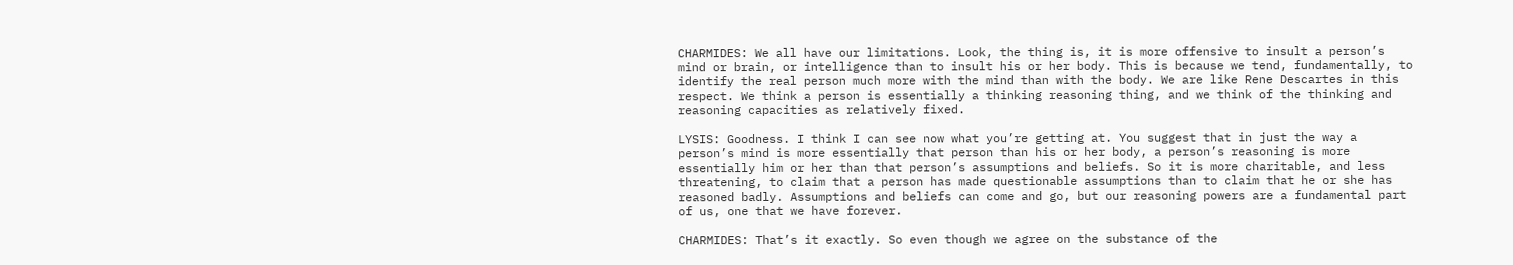CHARMIDES: We all have our limitations. Look, the thing is, it is more offensive to insult a person’s mind or brain, or intelligence than to insult his or her body. This is because we tend, fundamentally, to identify the real person much more with the mind than with the body. We are like Rene Descartes in this respect. We think a person is essentially a thinking reasoning thing, and we think of the thinking and reasoning capacities as relatively fixed.

LYSIS: Goodness. I think I can see now what you’re getting at. You suggest that in just the way a person’s mind is more essentially that person than his or her body, a person’s reasoning is more essentially him or her than that person’s assumptions and beliefs. So it is more charitable, and less threatening, to claim that a person has made questionable assumptions than to claim that he or she has reasoned badly. Assumptions and beliefs can come and go, but our reasoning powers are a fundamental part of us, one that we have forever.

CHARMIDES: That’s it exactly. So even though we agree on the substance of the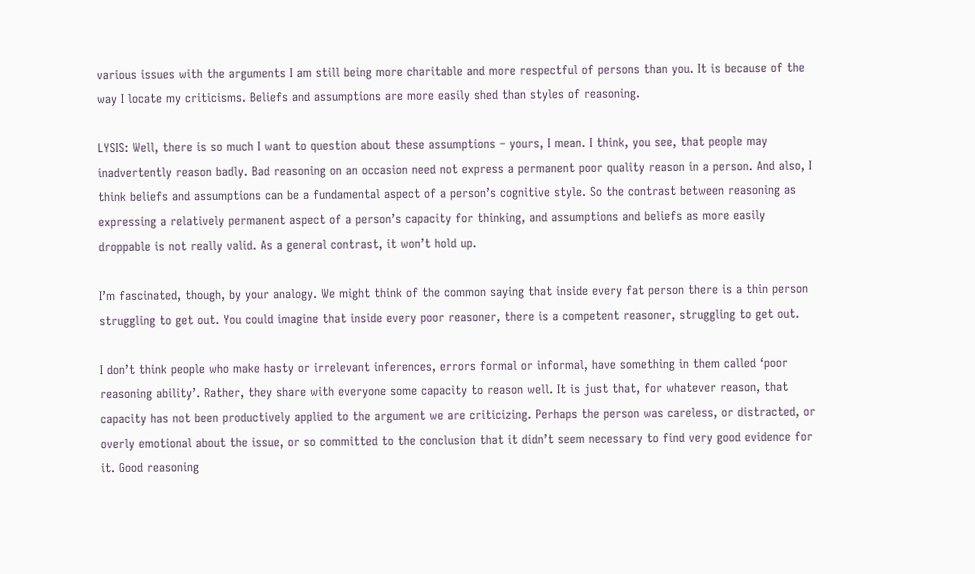various issues with the arguments I am still being more charitable and more respectful of persons than you. It is because of the way I locate my criticisms. Beliefs and assumptions are more easily shed than styles of reasoning.

LYSIS: Well, there is so much I want to question about these assumptions – yours, I mean. I think, you see, that people may inadvertently reason badly. Bad reasoning on an occasion need not express a permanent poor quality reason in a person. And also, I think beliefs and assumptions can be a fundamental aspect of a person’s cognitive style. So the contrast between reasoning as expressing a relatively permanent aspect of a person’s capacity for thinking, and assumptions and beliefs as more easily droppable is not really valid. As a general contrast, it won’t hold up.

I’m fascinated, though, by your analogy. We might think of the common saying that inside every fat person there is a thin person struggling to get out. You could imagine that inside every poor reasoner, there is a competent reasoner, struggling to get out.

I don’t think people who make hasty or irrelevant inferences, errors formal or informal, have something in them called ‘poor reasoning ability’. Rather, they share with everyone some capacity to reason well. It is just that, for whatever reason, that capacity has not been productively applied to the argument we are criticizing. Perhaps the person was careless, or distracted, or overly emotional about the issue, or so committed to the conclusion that it didn’t seem necessary to find very good evidence for it. Good reasoning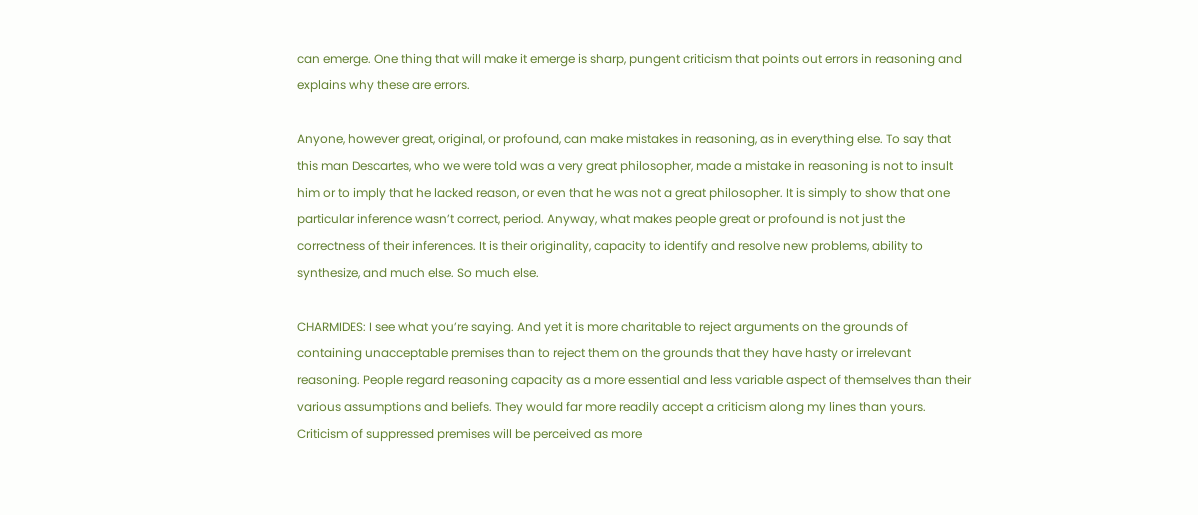can emerge. One thing that will make it emerge is sharp, pungent criticism that points out errors in reasoning and explains why these are errors.

Anyone, however great, original, or profound, can make mistakes in reasoning, as in everything else. To say that this man Descartes, who we were told was a very great philosopher, made a mistake in reasoning is not to insult him or to imply that he lacked reason, or even that he was not a great philosopher. It is simply to show that one particular inference wasn’t correct, period. Anyway, what makes people great or profound is not just the correctness of their inferences. It is their originality, capacity to identify and resolve new problems, ability to synthesize, and much else. So much else.

CHARMIDES: I see what you’re saying. And yet it is more charitable to reject arguments on the grounds of containing unacceptable premises than to reject them on the grounds that they have hasty or irrelevant reasoning. People regard reasoning capacity as a more essential and less variable aspect of themselves than their various assumptions and beliefs. They would far more readily accept a criticism along my lines than yours. Criticism of suppressed premises will be perceived as more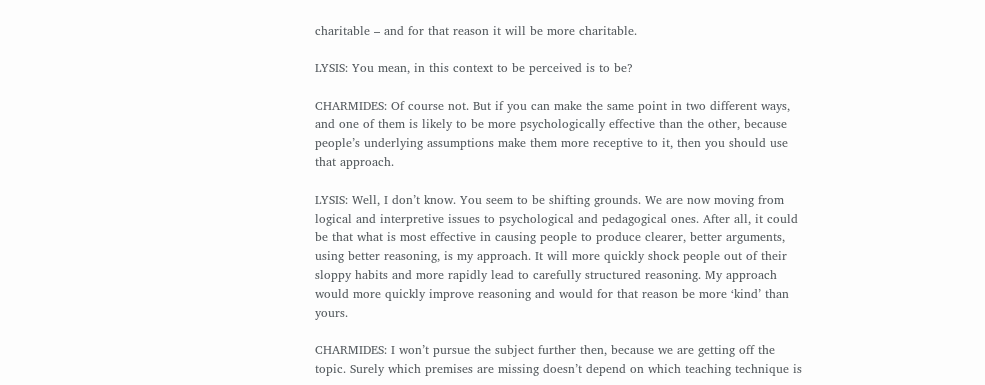charitable – and for that reason it will be more charitable.

LYSIS: You mean, in this context to be perceived is to be?

CHARMIDES: Of course not. But if you can make the same point in two different ways, and one of them is likely to be more psychologically effective than the other, because people’s underlying assumptions make them more receptive to it, then you should use that approach.

LYSIS: Well, I don’t know. You seem to be shifting grounds. We are now moving from logical and interpretive issues to psychological and pedagogical ones. After all, it could be that what is most effective in causing people to produce clearer, better arguments, using better reasoning, is my approach. It will more quickly shock people out of their sloppy habits and more rapidly lead to carefully structured reasoning. My approach would more quickly improve reasoning and would for that reason be more ‘kind’ than yours.

CHARMIDES: I won’t pursue the subject further then, because we are getting off the topic. Surely which premises are missing doesn’t depend on which teaching technique is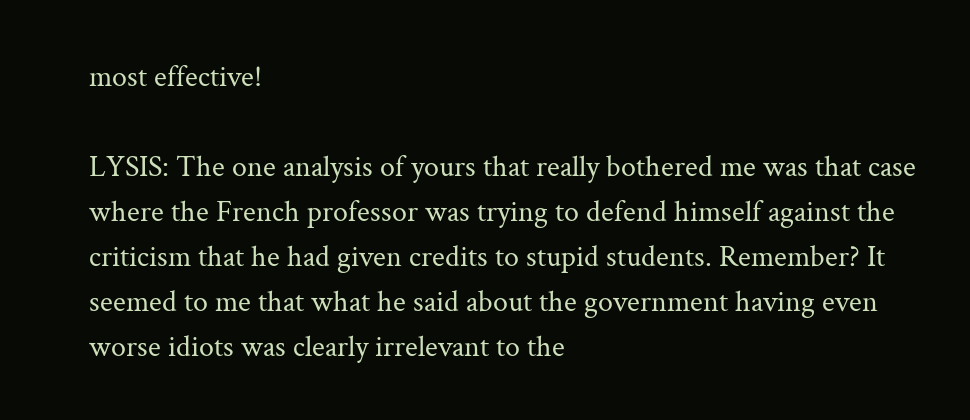most effective!

LYSIS: The one analysis of yours that really bothered me was that case where the French professor was trying to defend himself against the criticism that he had given credits to stupid students. Remember? It seemed to me that what he said about the government having even worse idiots was clearly irrelevant to the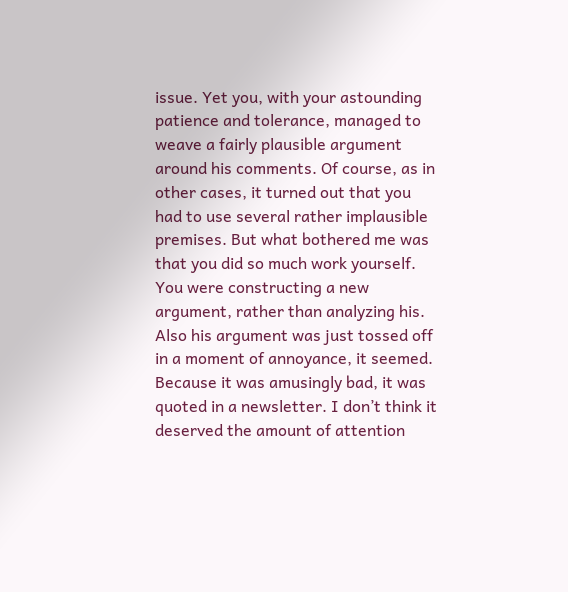issue. Yet you, with your astounding patience and tolerance, managed to weave a fairly plausible argument around his comments. Of course, as in other cases, it turned out that you had to use several rather implausible premises. But what bothered me was that you did so much work yourself. You were constructing a new argument, rather than analyzing his. Also his argument was just tossed off in a moment of annoyance, it seemed. Because it was amusingly bad, it was quoted in a newsletter. I don’t think it deserved the amount of attention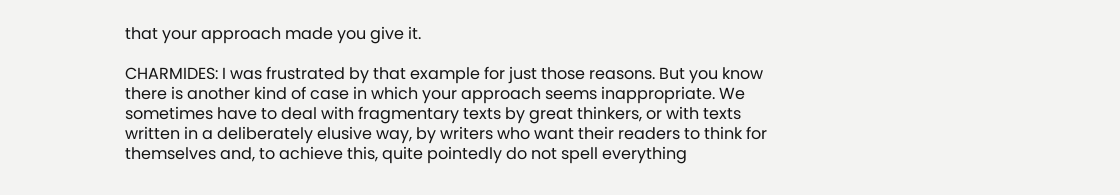that your approach made you give it.

CHARMIDES: I was frustrated by that example for just those reasons. But you know there is another kind of case in which your approach seems inappropriate. We sometimes have to deal with fragmentary texts by great thinkers, or with texts written in a deliberately elusive way, by writers who want their readers to think for themselves and, to achieve this, quite pointedly do not spell everything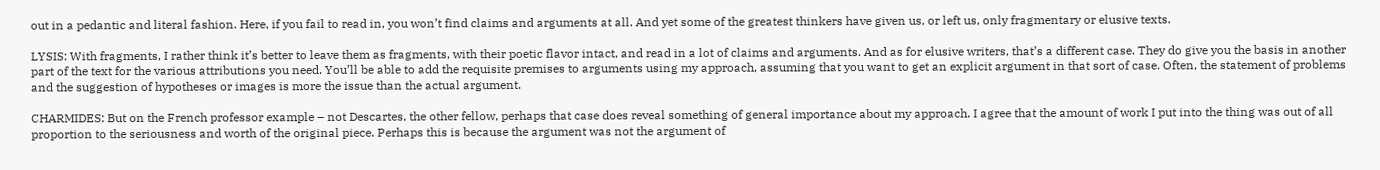out in a pedantic and literal fashion. Here, if you fail to read in, you won’t find claims and arguments at all. And yet some of the greatest thinkers have given us, or left us, only fragmentary or elusive texts.

LYSIS: With fragments, I rather think it’s better to leave them as fragments, with their poetic flavor intact, and read in a lot of claims and arguments. And as for elusive writers, that’s a different case. They do give you the basis in another part of the text for the various attributions you need. You’ll be able to add the requisite premises to arguments using my approach, assuming that you want to get an explicit argument in that sort of case. Often, the statement of problems and the suggestion of hypotheses or images is more the issue than the actual argument.

CHARMIDES: But on the French professor example – not Descartes, the other fellow, perhaps that case does reveal something of general importance about my approach. I agree that the amount of work I put into the thing was out of all proportion to the seriousness and worth of the original piece. Perhaps this is because the argument was not the argument of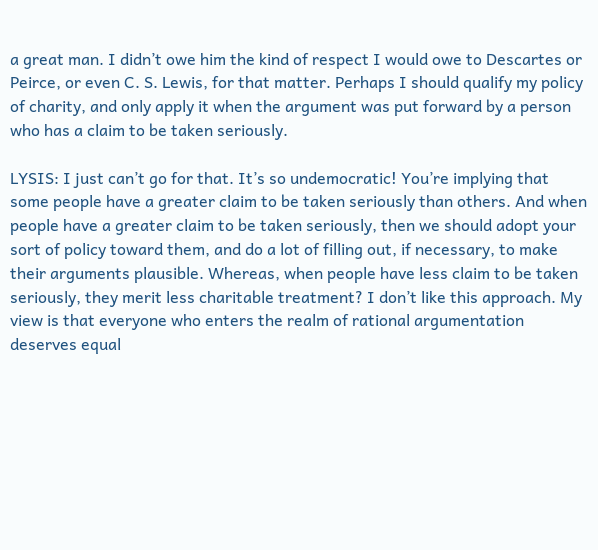a great man. I didn’t owe him the kind of respect I would owe to Descartes or Peirce, or even C. S. Lewis, for that matter. Perhaps I should qualify my policy of charity, and only apply it when the argument was put forward by a person who has a claim to be taken seriously.

LYSIS: I just can’t go for that. It’s so undemocratic! You’re implying that some people have a greater claim to be taken seriously than others. And when people have a greater claim to be taken seriously, then we should adopt your sort of policy toward them, and do a lot of filling out, if necessary, to make their arguments plausible. Whereas, when people have less claim to be taken seriously, they merit less charitable treatment? I don’t like this approach. My view is that everyone who enters the realm of rational argumentation deserves equal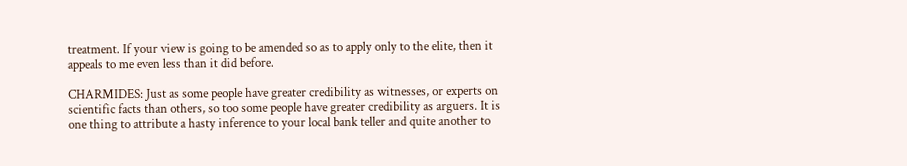treatment. If your view is going to be amended so as to apply only to the elite, then it appeals to me even less than it did before.

CHARMIDES: Just as some people have greater credibility as witnesses, or experts on scientific facts than others, so too some people have greater credibility as arguers. It is one thing to attribute a hasty inference to your local bank teller and quite another to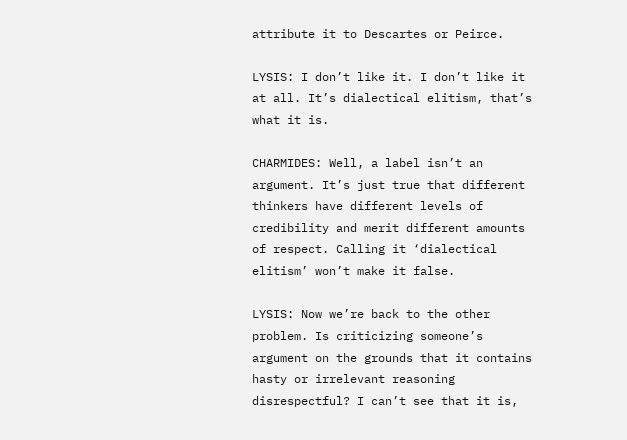attribute it to Descartes or Peirce.

LYSIS: I don’t like it. I don’t like it at all. It’s dialectical elitism, that’s what it is.

CHARMIDES: Well, a label isn’t an argument. It’s just true that different thinkers have different levels of credibility and merit different amounts of respect. Calling it ‘dialectical elitism’ won’t make it false.

LYSIS: Now we’re back to the other problem. Is criticizing someone’s argument on the grounds that it contains hasty or irrelevant reasoning disrespectful? I can’t see that it is,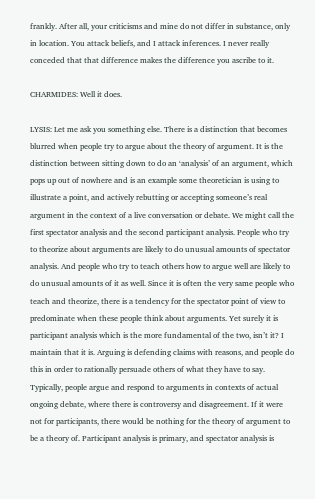frankly. After all, your criticisms and mine do not differ in substance, only in location. You attack beliefs, and I attack inferences. I never really conceded that that difference makes the difference you ascribe to it.

CHARMIDES: Well it does.

LYSIS: Let me ask you something else. There is a distinction that becomes blurred when people try to argue about the theory of argument. It is the distinction between sitting down to do an ‘analysis’ of an argument, which pops up out of nowhere and is an example some theoretician is using to illustrate a point, and actively rebutting or accepting someone’s real argument in the context of a live conversation or debate. We might call the first spectator analysis and the second participant analysis. People who try to theorize about arguments are likely to do unusual amounts of spectator analysis. And people who try to teach others how to argue well are likely to do unusual amounts of it as well. Since it is often the very same people who teach and theorize, there is a tendency for the spectator point of view to predominate when these people think about arguments. Yet surely it is participant analysis which is the more fundamental of the two, isn’t it? I maintain that it is. Arguing is defending claims with reasons, and people do this in order to rationally persuade others of what they have to say. Typically, people argue and respond to arguments in contexts of actual ongoing debate, where there is controversy and disagreement. If it were not for participants, there would be nothing for the theory of argument to be a theory of. Participant analysis is primary, and spectator analysis is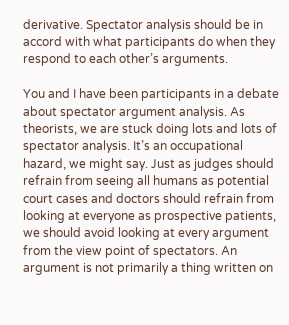derivative. Spectator analysis should be in accord with what participants do when they respond to each other’s arguments.

You and I have been participants in a debate about spectator argument analysis. As theorists, we are stuck doing lots and lots of spectator analysis. It’s an occupational hazard, we might say. Just as judges should refrain from seeing all humans as potential court cases and doctors should refrain from looking at everyone as prospective patients, we should avoid looking at every argument from the view point of spectators. An argument is not primarily a thing written on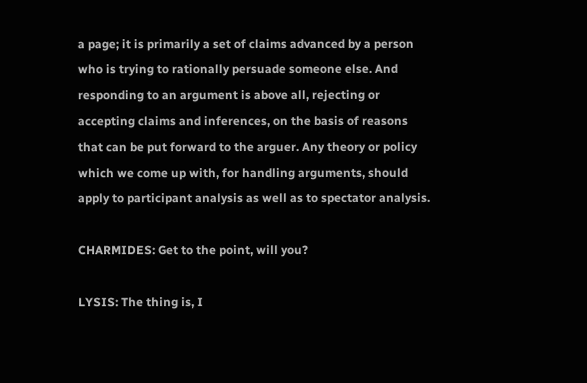a page; it is primarily a set of claims advanced by a person who is trying to rationally persuade someone else. And responding to an argument is above all, rejecting or accepting claims and inferences, on the basis of reasons that can be put forward to the arguer. Any theory or policy which we come up with, for handling arguments, should apply to participant analysis as well as to spectator analysis.

CHARMIDES: Get to the point, will you?

LYSIS: The thing is, I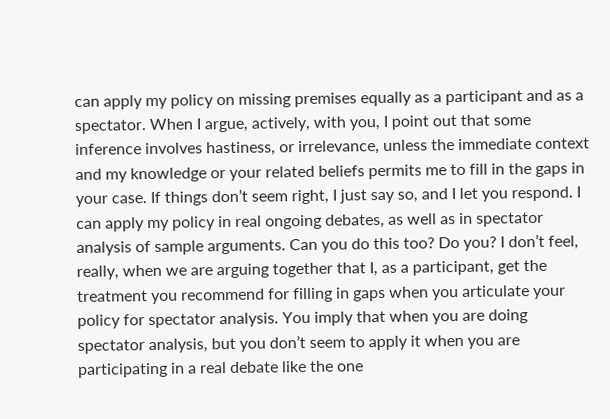can apply my policy on missing premises equally as a participant and as a spectator. When I argue, actively, with you, I point out that some inference involves hastiness, or irrelevance, unless the immediate context and my knowledge or your related beliefs permits me to fill in the gaps in your case. If things don’t seem right, I just say so, and I let you respond. I can apply my policy in real ongoing debates, as well as in spectator analysis of sample arguments. Can you do this too? Do you? I don’t feel, really, when we are arguing together that I, as a participant, get the treatment you recommend for filling in gaps when you articulate your policy for spectator analysis. You imply that when you are doing spectator analysis, but you don’t seem to apply it when you are participating in a real debate like the one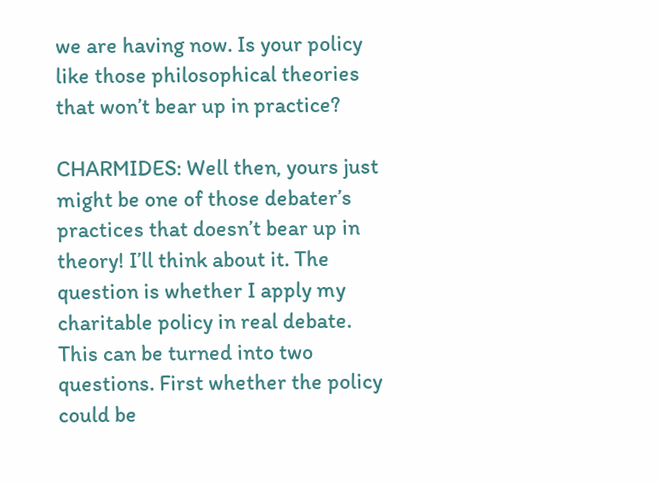we are having now. Is your policy like those philosophical theories that won’t bear up in practice?

CHARMIDES: Well then, yours just might be one of those debater’s practices that doesn’t bear up in theory! I’ll think about it. The question is whether I apply my charitable policy in real debate. This can be turned into two questions. First whether the policy could be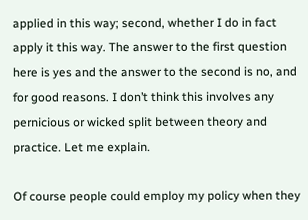applied in this way; second, whether I do in fact apply it this way. The answer to the first question here is yes and the answer to the second is no, and for good reasons. I don’t think this involves any pernicious or wicked split between theory and practice. Let me explain.

Of course people could employ my policy when they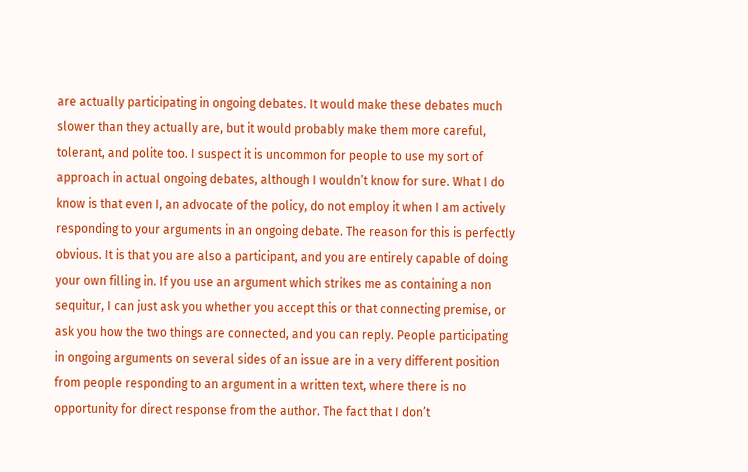are actually participating in ongoing debates. It would make these debates much slower than they actually are, but it would probably make them more careful, tolerant, and polite too. I suspect it is uncommon for people to use my sort of approach in actual ongoing debates, although I wouldn’t know for sure. What I do know is that even I, an advocate of the policy, do not employ it when I am actively responding to your arguments in an ongoing debate. The reason for this is perfectly obvious. It is that you are also a participant, and you are entirely capable of doing your own filling in. If you use an argument which strikes me as containing a non sequitur, I can just ask you whether you accept this or that connecting premise, or ask you how the two things are connected, and you can reply. People participating in ongoing arguments on several sides of an issue are in a very different position from people responding to an argument in a written text, where there is no opportunity for direct response from the author. The fact that I don’t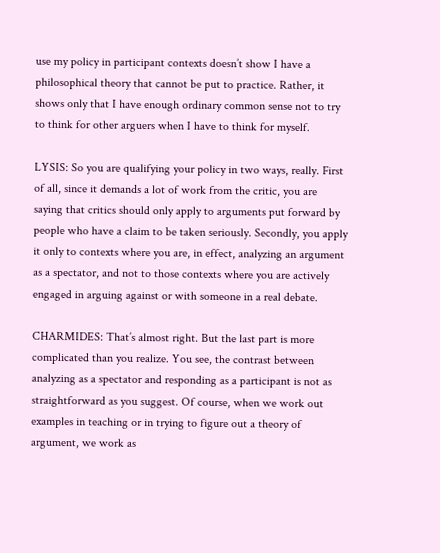use my policy in participant contexts doesn’t show I have a philosophical theory that cannot be put to practice. Rather, it shows only that I have enough ordinary common sense not to try to think for other arguers when I have to think for myself.

LYSIS: So you are qualifying your policy in two ways, really. First of all, since it demands a lot of work from the critic, you are saying that critics should only apply to arguments put forward by people who have a claim to be taken seriously. Secondly, you apply it only to contexts where you are, in effect, analyzing an argument as a spectator, and not to those contexts where you are actively engaged in arguing against or with someone in a real debate.

CHARMIDES: That’s almost right. But the last part is more complicated than you realize. You see, the contrast between analyzing as a spectator and responding as a participant is not as straightforward as you suggest. Of course, when we work out examples in teaching or in trying to figure out a theory of argument, we work as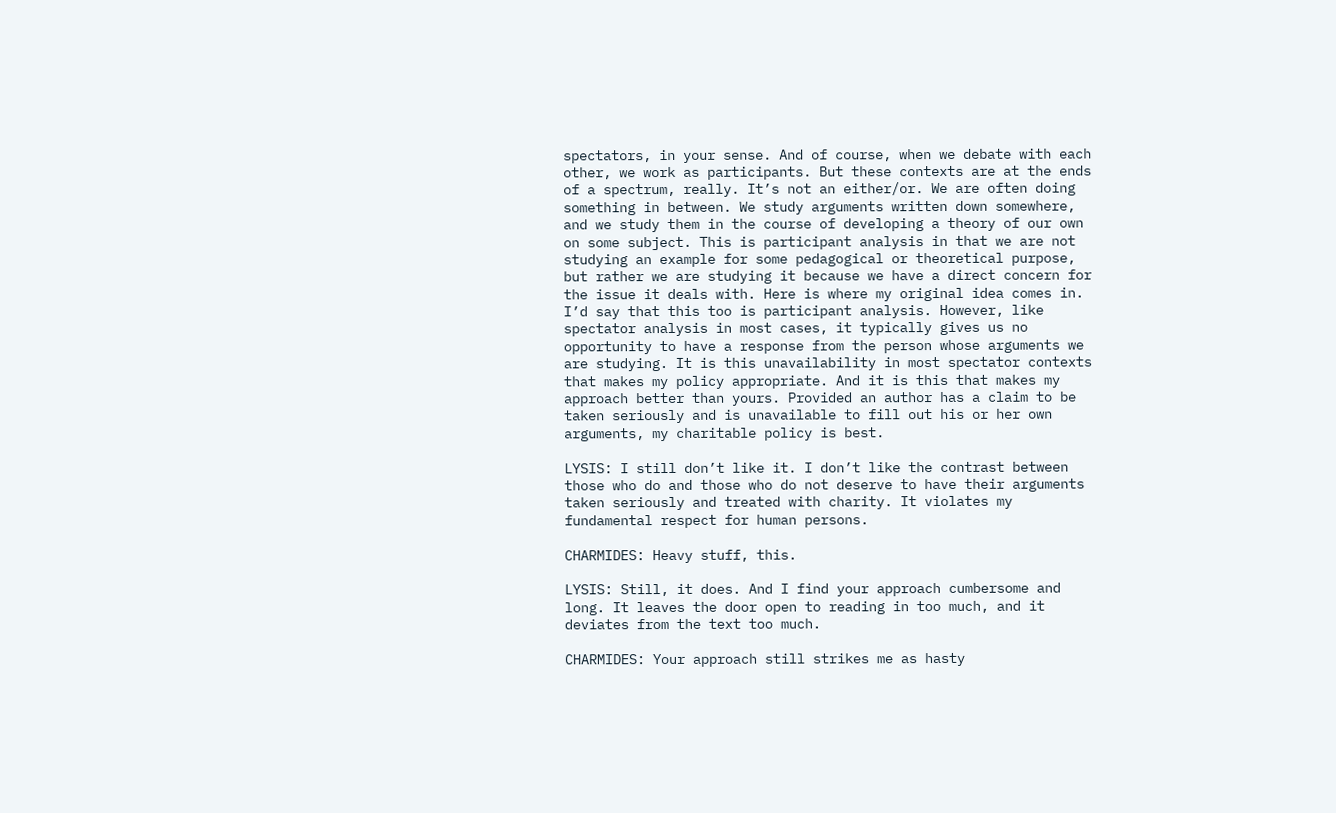spectators, in your sense. And of course, when we debate with each other, we work as participants. But these contexts are at the ends of a spectrum, really. It’s not an either/or. We are often doing something in between. We study arguments written down somewhere, and we study them in the course of developing a theory of our own on some subject. This is participant analysis in that we are not studying an example for some pedagogical or theoretical purpose, but rather we are studying it because we have a direct concern for the issue it deals with. Here is where my original idea comes in. I’d say that this too is participant analysis. However, like spectator analysis in most cases, it typically gives us no opportunity to have a response from the person whose arguments we are studying. It is this unavailability in most spectator contexts that makes my policy appropriate. And it is this that makes my approach better than yours. Provided an author has a claim to be taken seriously and is unavailable to fill out his or her own arguments, my charitable policy is best.

LYSIS: I still don’t like it. I don’t like the contrast between those who do and those who do not deserve to have their arguments taken seriously and treated with charity. It violates my fundamental respect for human persons.

CHARMIDES: Heavy stuff, this.

LYSIS: Still, it does. And I find your approach cumbersome and long. It leaves the door open to reading in too much, and it deviates from the text too much.

CHARMIDES: Your approach still strikes me as hasty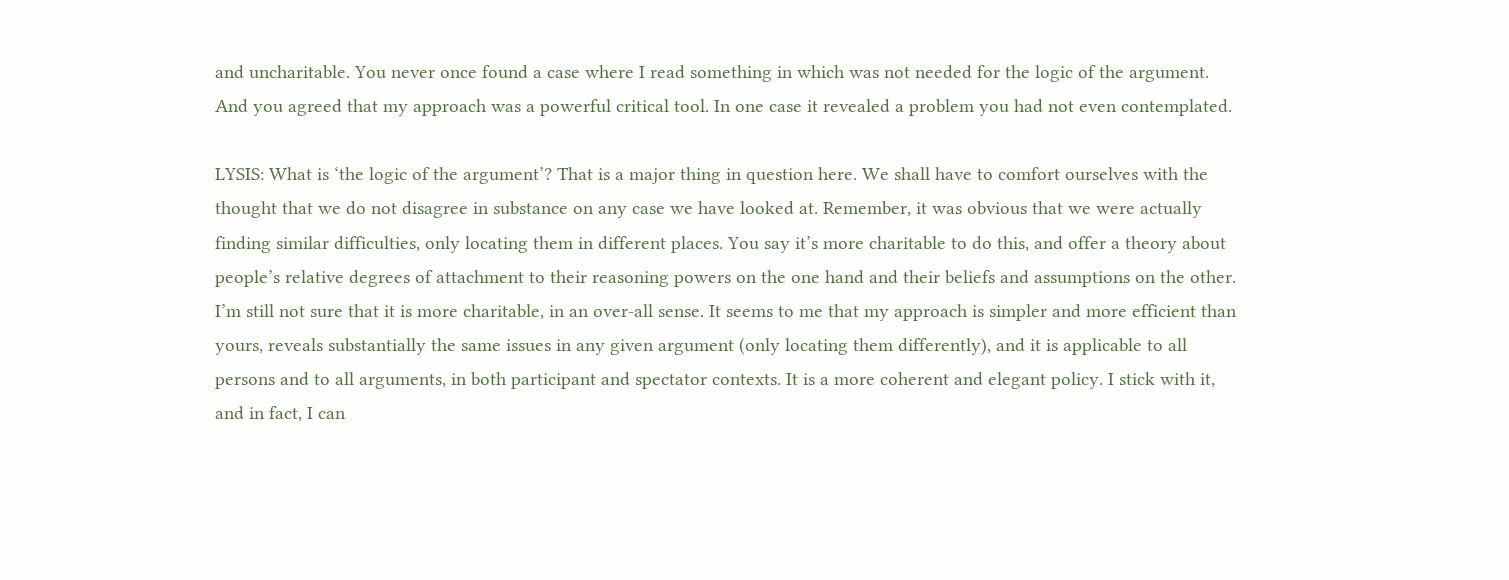and uncharitable. You never once found a case where I read something in which was not needed for the logic of the argument. And you agreed that my approach was a powerful critical tool. In one case it revealed a problem you had not even contemplated.

LYSIS: What is ‘the logic of the argument’? That is a major thing in question here. We shall have to comfort ourselves with the thought that we do not disagree in substance on any case we have looked at. Remember, it was obvious that we were actually finding similar difficulties, only locating them in different places. You say it’s more charitable to do this, and offer a theory about people’s relative degrees of attachment to their reasoning powers on the one hand and their beliefs and assumptions on the other. I’m still not sure that it is more charitable, in an over-all sense. It seems to me that my approach is simpler and more efficient than yours, reveals substantially the same issues in any given argument (only locating them differently), and it is applicable to all persons and to all arguments, in both participant and spectator contexts. It is a more coherent and elegant policy. I stick with it, and in fact, I can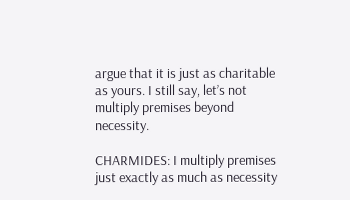argue that it is just as charitable as yours. I still say, let’s not multiply premises beyond necessity.

CHARMIDES: I multiply premises just exactly as much as necessity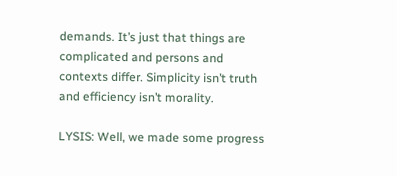demands. It’s just that things are complicated and persons and contexts differ. Simplicity isn’t truth and efficiency isn’t morality.

LYSIS: Well, we made some progress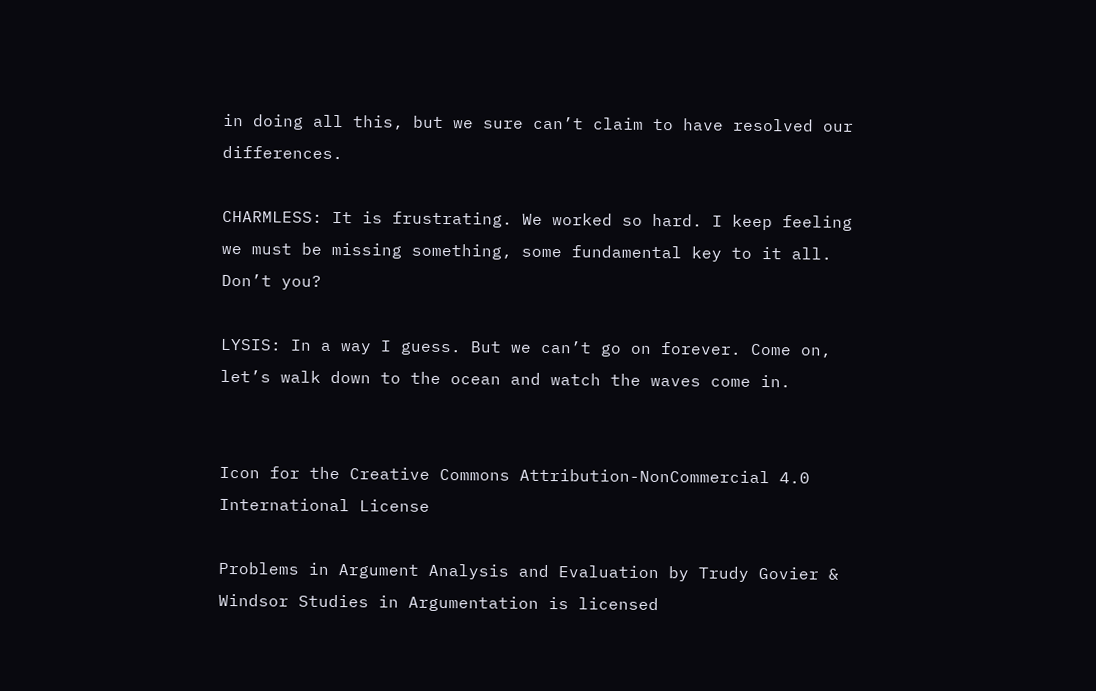in doing all this, but we sure can’t claim to have resolved our differences.

CHARMLESS: It is frustrating. We worked so hard. I keep feeling we must be missing something, some fundamental key to it all. Don’t you?

LYSIS: In a way I guess. But we can’t go on forever. Come on, let’s walk down to the ocean and watch the waves come in.


Icon for the Creative Commons Attribution-NonCommercial 4.0 International License

Problems in Argument Analysis and Evaluation by Trudy Govier & Windsor Studies in Argumentation is licensed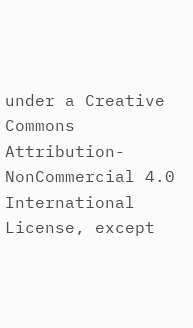under a Creative Commons Attribution-NonCommercial 4.0 International License, except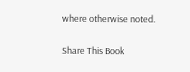where otherwise noted.

Share This Book